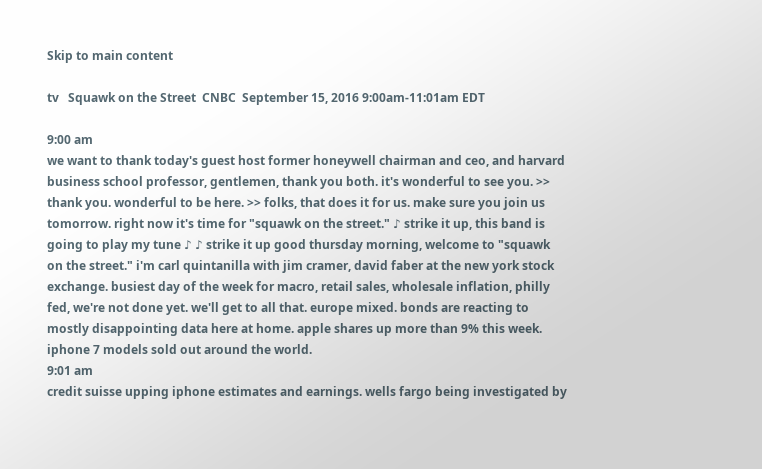Skip to main content

tv   Squawk on the Street  CNBC  September 15, 2016 9:00am-11:01am EDT

9:00 am
we want to thank today's guest host former honeywell chairman and ceo, and harvard business school professor, gentlemen, thank you both. it's wonderful to see you. >> thank you. wonderful to be here. >> folks, that does it for us. make sure you join us tomorrow. right now it's time for "squawk on the street." ♪ strike it up, this band is going to play my tune ♪ ♪ strike it up good thursday morning, welcome to "squawk on the street." i'm carl quintanilla with jim cramer, david faber at the new york stock exchange. busiest day of the week for macro, retail sales, wholesale inflation, philly fed, we're not done yet. we'll get to all that. europe mixed. bonds are reacting to mostly disappointing data here at home. apple shares up more than 9% this week. iphone 7 models sold out around the world.
9:01 am
credit suisse upping iphone estimates and earnings. wells fargo being investigated by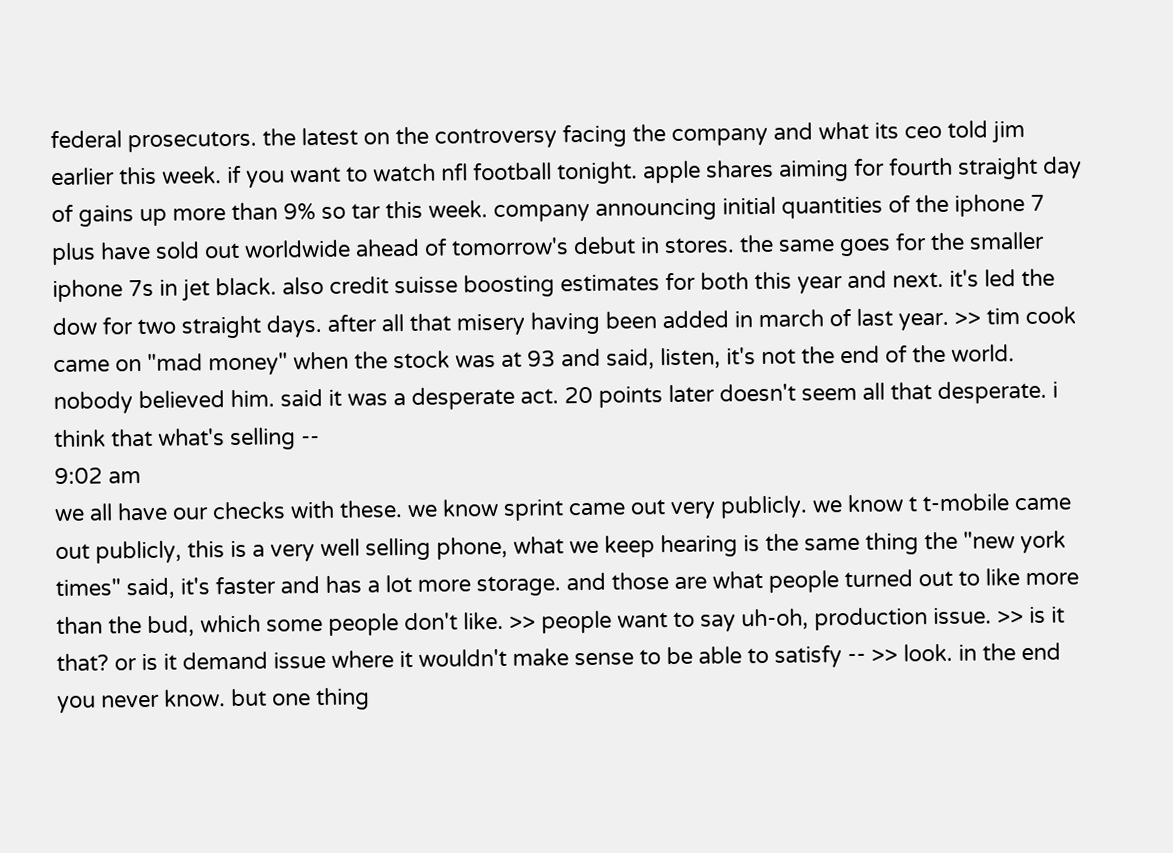federal prosecutors. the latest on the controversy facing the company and what its ceo told jim earlier this week. if you want to watch nfl football tonight. apple shares aiming for fourth straight day of gains up more than 9% so tar this week. company announcing initial quantities of the iphone 7 plus have sold out worldwide ahead of tomorrow's debut in stores. the same goes for the smaller iphone 7s in jet black. also credit suisse boosting estimates for both this year and next. it's led the dow for two straight days. after all that misery having been added in march of last year. >> tim cook came on "mad money" when the stock was at 93 and said, listen, it's not the end of the world. nobody believed him. said it was a desperate act. 20 points later doesn't seem all that desperate. i think that what's selling --
9:02 am
we all have our checks with these. we know sprint came out very publicly. we know t t-mobile came out publicly, this is a very well selling phone, what we keep hearing is the same thing the "new york times" said, it's faster and has a lot more storage. and those are what people turned out to like more than the bud, which some people don't like. >> people want to say uh-oh, production issue. >> is it that? or is it demand issue where it wouldn't make sense to be able to satisfy -- >> look. in the end you never know. but one thing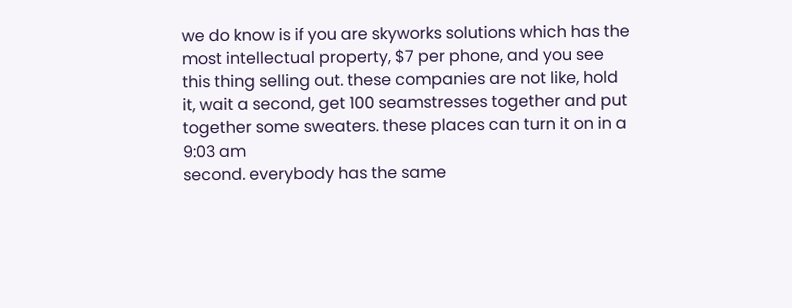we do know is if you are skyworks solutions which has the most intellectual property, $7 per phone, and you see this thing selling out. these companies are not like, hold it, wait a second, get 100 seamstresses together and put together some sweaters. these places can turn it on in a
9:03 am
second. everybody has the same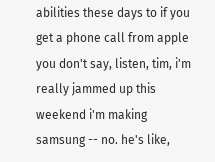abilities these days to if you get a phone call from apple you don't say, listen, tim, i'm really jammed up this weekend i'm making samsung -- no. he's like,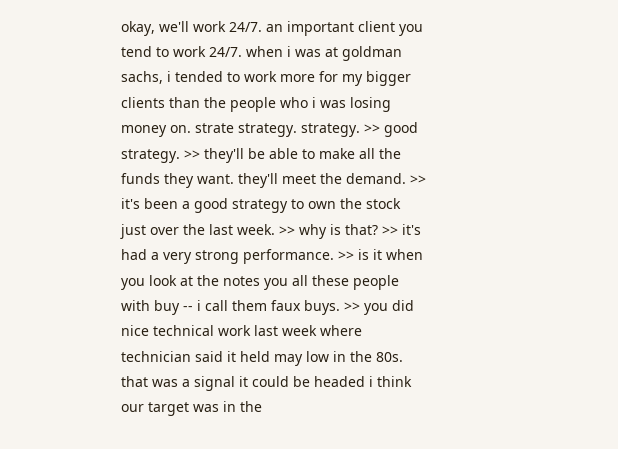okay, we'll work 24/7. an important client you tend to work 24/7. when i was at goldman sachs, i tended to work more for my bigger clients than the people who i was losing money on. strate strategy. strategy. >> good strategy. >> they'll be able to make all the funds they want. they'll meet the demand. >> it's been a good strategy to own the stock just over the last week. >> why is that? >> it's had a very strong performance. >> is it when you look at the notes you all these people with buy -- i call them faux buys. >> you did nice technical work last week where technician said it held may low in the 80s. that was a signal it could be headed i think our target was in the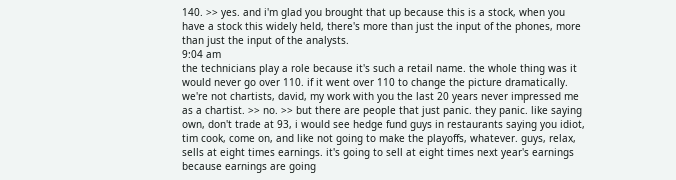140. >> yes. and i'm glad you brought that up because this is a stock, when you have a stock this widely held, there's more than just the input of the phones, more than just the input of the analysts.
9:04 am
the technicians play a role because it's such a retail name. the whole thing was it would never go over 110. if it went over 110 to change the picture dramatically. we're not chartists, david, my work with you the last 20 years never impressed me as a chartist. >> no. >> but there are people that just panic. they panic. like saying own, don't trade at 93, i would see hedge fund guys in restaurants saying you idiot, tim cook, come on, and like not going to make the playoffs, whatever. guys, relax, sells at eight times earnings. it's going to sell at eight times next year's earnings because earnings are going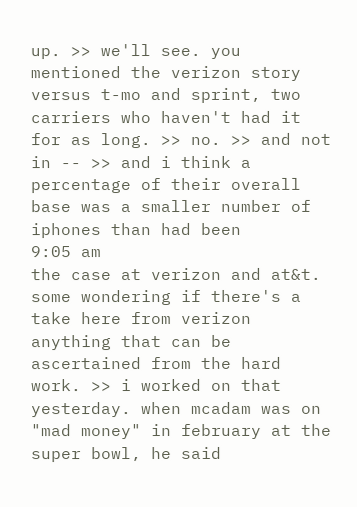up. >> we'll see. you mentioned the verizon story versus t-mo and sprint, two carriers who haven't had it for as long. >> no. >> and not in -- >> and i think a percentage of their overall base was a smaller number of iphones than had been
9:05 am
the case at verizon and at&t. some wondering if there's a take here from verizon anything that can be ascertained from the hard work. >> i worked on that yesterday. when mcadam was on "mad money" in february at the super bowl, he said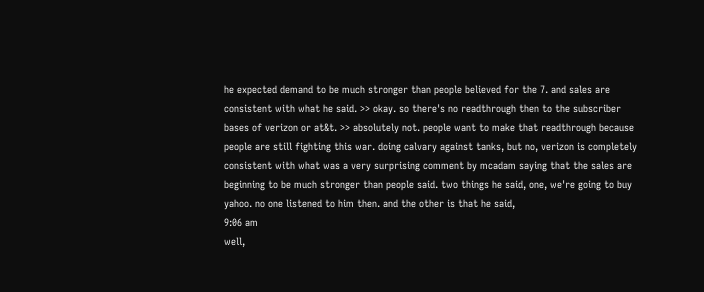he expected demand to be much stronger than people believed for the 7. and sales are consistent with what he said. >> okay. so there's no readthrough then to the subscriber bases of verizon or at&t. >> absolutely not. people want to make that readthrough because people are still fighting this war. doing calvary against tanks, but no, verizon is completely consistent with what was a very surprising comment by mcadam saying that the sales are beginning to be much stronger than people said. two things he said, one, we're going to buy yahoo. no one listened to him then. and the other is that he said,
9:06 am
well,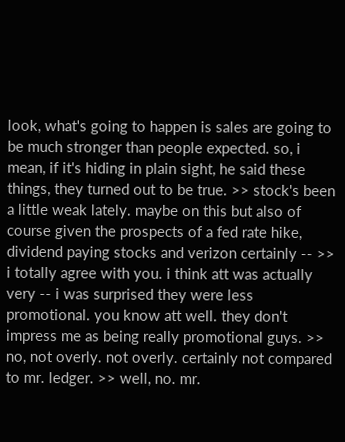look, what's going to happen is sales are going to be much stronger than people expected. so, i mean, if it's hiding in plain sight, he said these things, they turned out to be true. >> stock's been a little weak lately. maybe on this but also of course given the prospects of a fed rate hike, dividend paying stocks and verizon certainly -- >> i totally agree with you. i think att was actually very -- i was surprised they were less promotional. you know att well. they don't impress me as being really promotional guys. >> no, not overly. not overly. certainly not compared to mr. ledger. >> well, no. mr.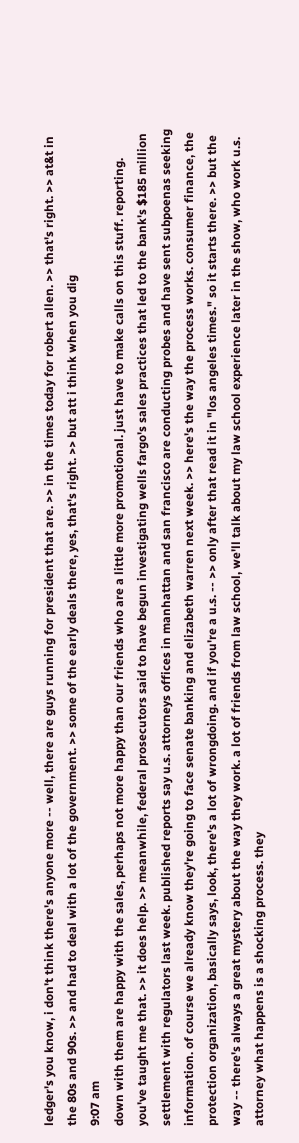ledger's you know, i don't think there's anyone more -- well, there are guys running for president that are. >> in the times today for robert allen. >> that's right. >> at&t in the 80s and 90s. >> and had to deal with a lot of the government. >> some of the early deals there, yes, that's right. >> but att i think when you dig
9:07 am
down with them are happy with the sales, perhaps not more happy than our friends who are a little more promotional. just have to make calls on this stuff. reporting. you've taught me that. >> it does help. >> meanwhile, federal prosecutors said to have begun investigating wells fargo's sales practices that led to the bank's $185 million settlement with regulators last week. published reports say u.s. attorneys offices in manhattan and san francisco are conducting probes and have sent subpoenas seeking information. of course we already know they're going to face senate banking and elizabeth warren next week. >> here's the way the process works. consumer finance, the protection organization, basically says, look, there's a lot of wrongdoing. and if you're a u.s. -- >> only after that read it in "los angeles times." so it starts there. >> but the way -- there's always a great mystery about the way they work. a lot of friends from law school, we'll talk about my law school experience later in the show, who work u.s. attorney what happens is a shocking process. they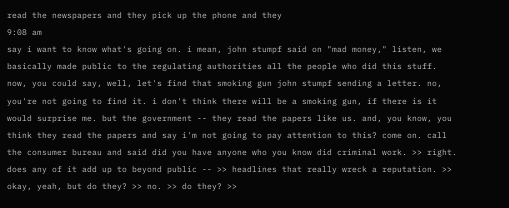read the newspapers and they pick up the phone and they
9:08 am
say i want to know what's going on. i mean, john stumpf said on "mad money," listen, we basically made public to the regulating authorities all the people who did this stuff. now, you could say, well, let's find that smoking gun john stumpf sending a letter. no, you're not going to find it. i don't think there will be a smoking gun, if there is it would surprise me. but the government -- they read the papers like us. and, you know, you think they read the papers and say i'm not going to pay attention to this? come on. call the consumer bureau and said did you have anyone who you know did criminal work. >> right. does any of it add up to beyond public -- >> headlines that really wreck a reputation. >> okay, yeah, but do they? >> no. >> do they? >>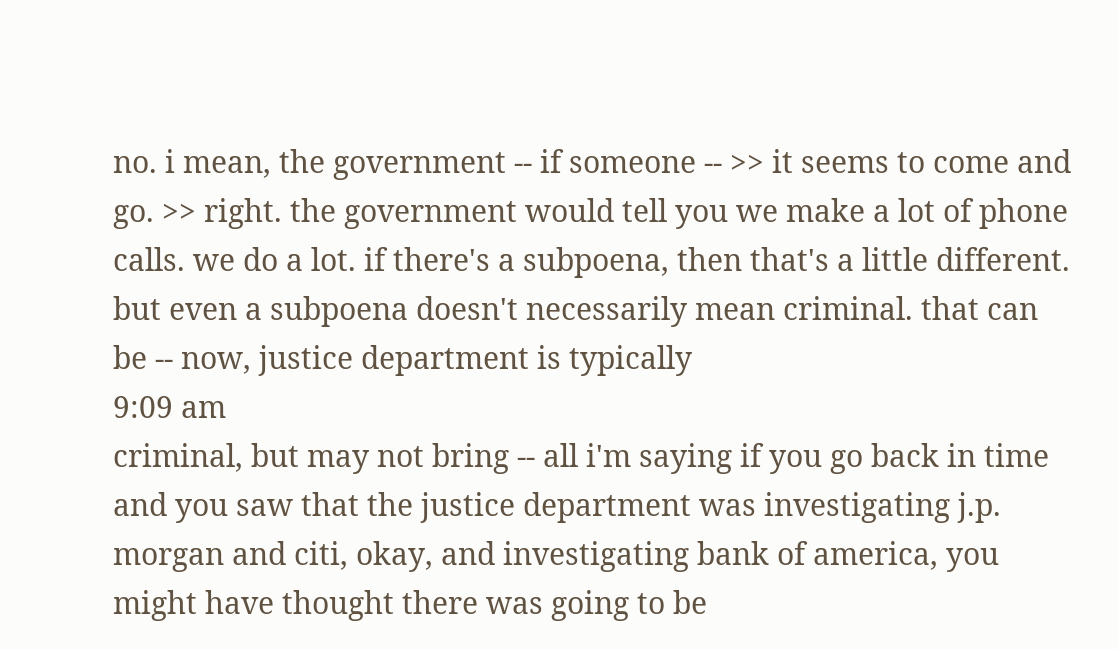no. i mean, the government -- if someone -- >> it seems to come and go. >> right. the government would tell you we make a lot of phone calls. we do a lot. if there's a subpoena, then that's a little different. but even a subpoena doesn't necessarily mean criminal. that can be -- now, justice department is typically
9:09 am
criminal, but may not bring -- all i'm saying if you go back in time and you saw that the justice department was investigating j.p. morgan and citi, okay, and investigating bank of america, you might have thought there was going to be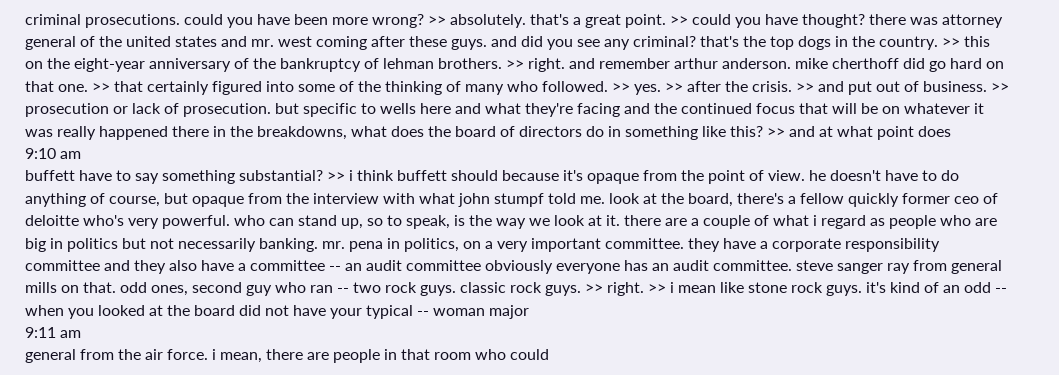criminal prosecutions. could you have been more wrong? >> absolutely. that's a great point. >> could you have thought? there was attorney general of the united states and mr. west coming after these guys. and did you see any criminal? that's the top dogs in the country. >> this on the eight-year anniversary of the bankruptcy of lehman brothers. >> right. and remember arthur anderson. mike cherthoff did go hard on that one. >> that certainly figured into some of the thinking of many who followed. >> yes. >> after the crisis. >> and put out of business. >> prosecution or lack of prosecution. but specific to wells here and what they're facing and the continued focus that will be on whatever it was really happened there in the breakdowns, what does the board of directors do in something like this? >> and at what point does
9:10 am
buffett have to say something substantial? >> i think buffett should because it's opaque from the point of view. he doesn't have to do anything of course, but opaque from the interview with what john stumpf told me. look at the board, there's a fellow quickly former ceo of deloitte who's very powerful. who can stand up, so to speak, is the way we look at it. there are a couple of what i regard as people who are big in politics but not necessarily banking. mr. pena in politics, on a very important committee. they have a corporate responsibility committee and they also have a committee -- an audit committee obviously everyone has an audit committee. steve sanger ray from general mills on that. odd ones, second guy who ran -- two rock guys. classic rock guys. >> right. >> i mean like stone rock guys. it's kind of an odd -- when you looked at the board did not have your typical -- woman major
9:11 am
general from the air force. i mean, there are people in that room who could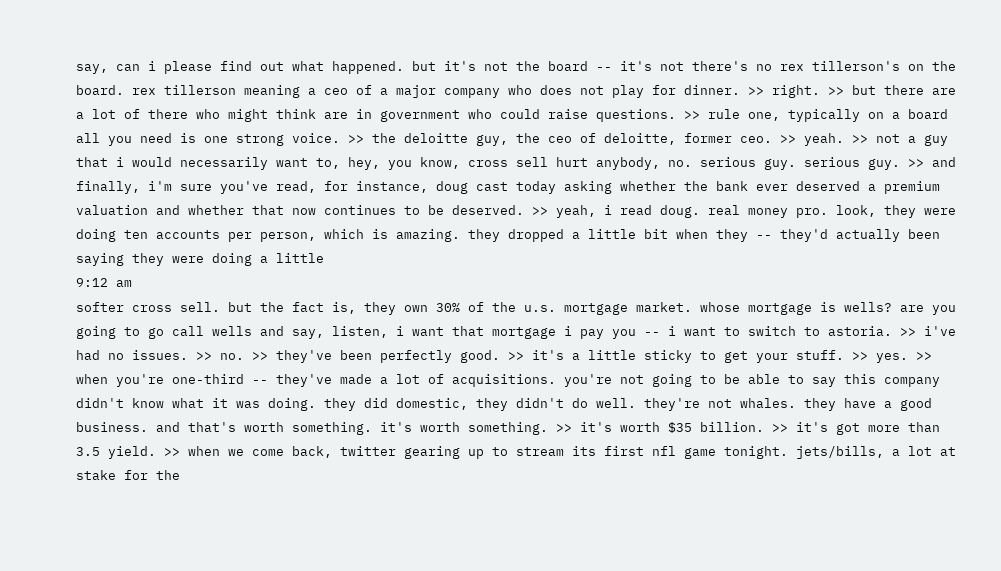say, can i please find out what happened. but it's not the board -- it's not there's no rex tillerson's on the board. rex tillerson meaning a ceo of a major company who does not play for dinner. >> right. >> but there are a lot of there who might think are in government who could raise questions. >> rule one, typically on a board all you need is one strong voice. >> the deloitte guy, the ceo of deloitte, former ceo. >> yeah. >> not a guy that i would necessarily want to, hey, you know, cross sell hurt anybody, no. serious guy. serious guy. >> and finally, i'm sure you've read, for instance, doug cast today asking whether the bank ever deserved a premium valuation and whether that now continues to be deserved. >> yeah, i read doug. real money pro. look, they were doing ten accounts per person, which is amazing. they dropped a little bit when they -- they'd actually been saying they were doing a little
9:12 am
softer cross sell. but the fact is, they own 30% of the u.s. mortgage market. whose mortgage is wells? are you going to go call wells and say, listen, i want that mortgage i pay you -- i want to switch to astoria. >> i've had no issues. >> no. >> they've been perfectly good. >> it's a little sticky to get your stuff. >> yes. >> when you're one-third -- they've made a lot of acquisitions. you're not going to be able to say this company didn't know what it was doing. they did domestic, they didn't do well. they're not whales. they have a good business. and that's worth something. it's worth something. >> it's worth $35 billion. >> it's got more than 3.5 yield. >> when we come back, twitter gearing up to stream its first nfl game tonight. jets/bills, a lot at stake for the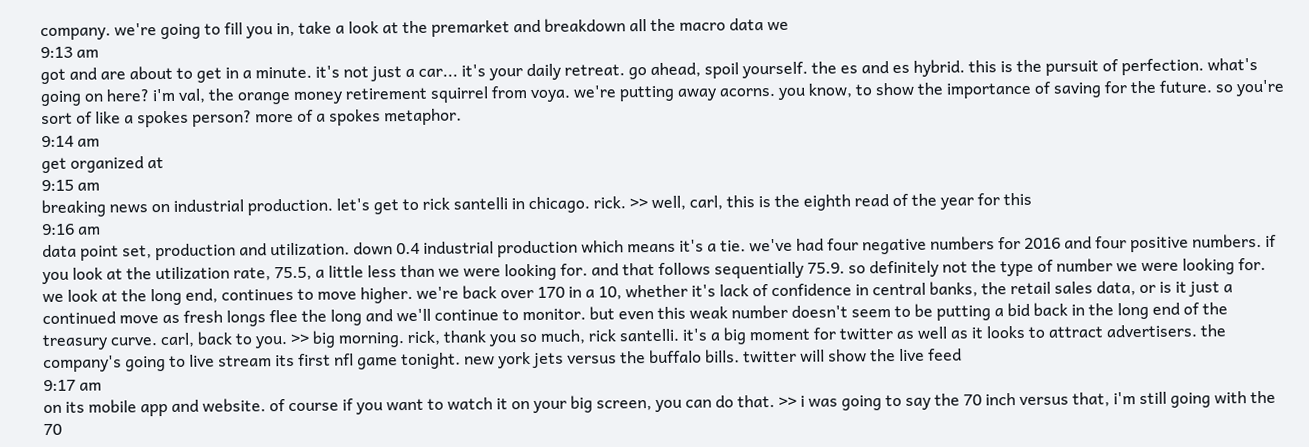company. we're going to fill you in, take a look at the premarket and breakdown all the macro data we
9:13 am
got and are about to get in a minute. it's not just a car... it's your daily retreat. go ahead, spoil yourself. the es and es hybrid. this is the pursuit of perfection. what's going on here? i'm val, the orange money retirement squirrel from voya. we're putting away acorns. you know, to show the importance of saving for the future. so you're sort of like a spokes person? more of a spokes metaphor.
9:14 am
get organized at
9:15 am
breaking news on industrial production. let's get to rick santelli in chicago. rick. >> well, carl, this is the eighth read of the year for this
9:16 am
data point set, production and utilization. down 0.4 industrial production which means it's a tie. we've had four negative numbers for 2016 and four positive numbers. if you look at the utilization rate, 75.5, a little less than we were looking for. and that follows sequentially 75.9. so definitely not the type of number we were looking for. we look at the long end, continues to move higher. we're back over 170 in a 10, whether it's lack of confidence in central banks, the retail sales data, or is it just a continued move as fresh longs flee the long and we'll continue to monitor. but even this weak number doesn't seem to be putting a bid back in the long end of the treasury curve. carl, back to you. >> big morning. rick, thank you so much, rick santelli. it's a big moment for twitter as well as it looks to attract advertisers. the company's going to live stream its first nfl game tonight. new york jets versus the buffalo bills. twitter will show the live feed
9:17 am
on its mobile app and website. of course if you want to watch it on your big screen, you can do that. >> i was going to say the 70 inch versus that, i'm still going with the 70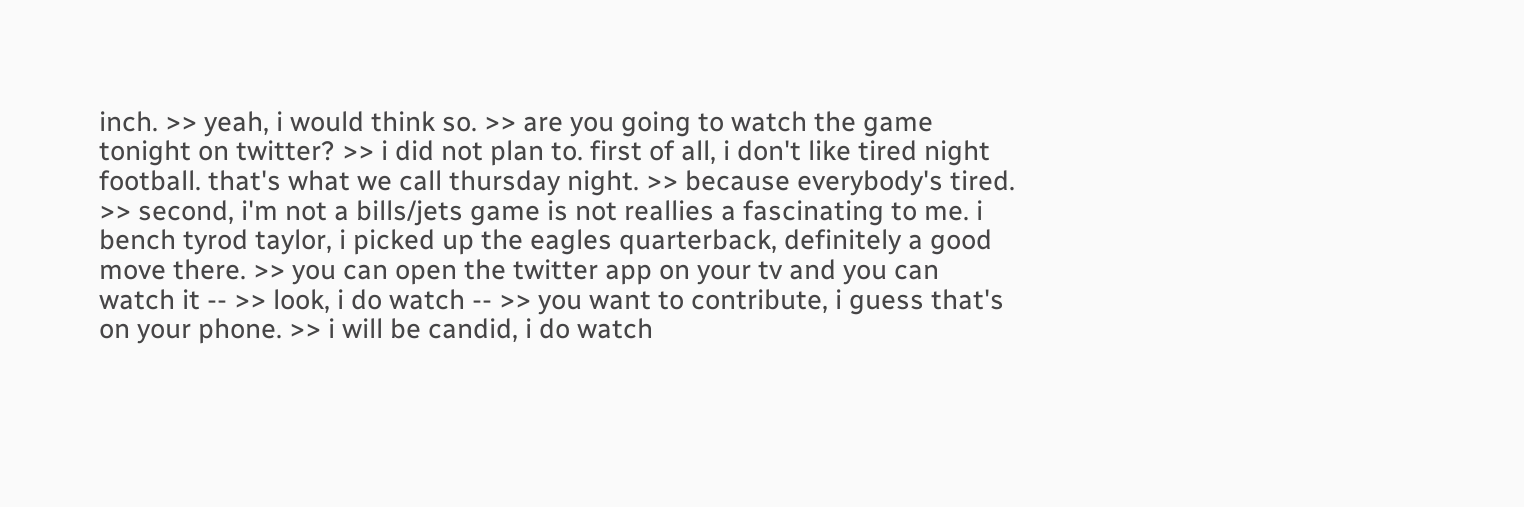inch. >> yeah, i would think so. >> are you going to watch the game tonight on twitter? >> i did not plan to. first of all, i don't like tired night football. that's what we call thursday night. >> because everybody's tired. >> second, i'm not a bills/jets game is not reallies a fascinating to me. i bench tyrod taylor, i picked up the eagles quarterback, definitely a good move there. >> you can open the twitter app on your tv and you can watch it -- >> look, i do watch -- >> you want to contribute, i guess that's on your phone. >> i will be candid, i do watch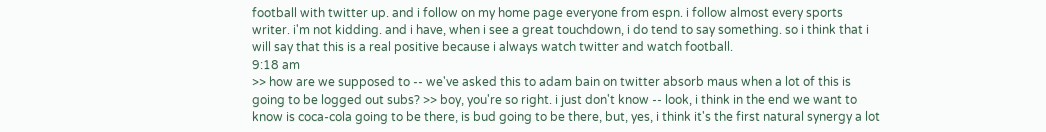football with twitter up. and i follow on my home page everyone from espn. i follow almost every sports writer. i'm not kidding. and i have, when i see a great touchdown, i do tend to say something. so i think that i will say that this is a real positive because i always watch twitter and watch football.
9:18 am
>> how are we supposed to -- we've asked this to adam bain on twitter absorb maus when a lot of this is going to be logged out subs? >> boy, you're so right. i just don't know -- look, i think in the end we want to know is coca-cola going to be there, is bud going to be there, but, yes, i think it's the first natural synergy a lot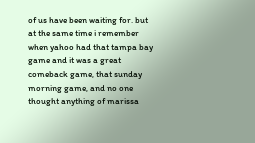of us have been waiting for. but at the same time i remember when yahoo had that tampa bay game and it was a great comeback game, that sunday morning game, and no one thought anything of marissa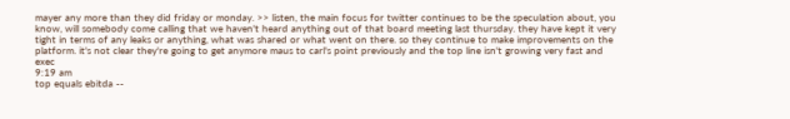mayer any more than they did friday or monday. >> listen, the main focus for twitter continues to be the speculation about, you know, will somebody come calling that we haven't heard anything out of that board meeting last thursday. they have kept it very tight in terms of any leaks or anything, what was shared or what went on there. so they continue to make improvements on the platform. it's not clear they're going to get anymore maus to carl's point previously and the top line isn't growing very fast and exec
9:19 am
top equals ebitda --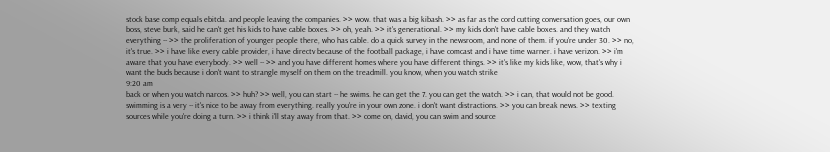stock base comp equals ebitda. and people leaving the companies. >> wow. that was a big kibash. >> as far as the cord cutting conversation goes, our own boss, steve burk, said he can't get his kids to have cable boxes. >> oh, yeah. >> it's generational. >> my kids don't have cable boxes. and they watch everything -- >> the proliferation of younger people there, who has cable. do a quick survey in the newsroom, and none of them. if you're under 30. >> no, it's true. >> i have like every cable provider, i have directv because of the football package, i have comcast and i have time warner. i have verizon. >> i'm aware that you have everybody. >> well -- >> and you have different homes where you have different things. >> it's like my kids like, wow, that's why i want the buds because i don't want to strangle myself on them on the treadmill. you know, when you watch strike
9:20 am
back or when you watch narcos. >> huh? >> well, you can start -- he swims. he can get the 7. you can get the watch. >> i can, that would not be good. swimming is a very -- it's nice to be away from everything. really you're in your own zone. i don't want distractions. >> you can break news. >> texting sources while you're doing a turn. >> i think i'll stay away from that. >> come on, david, you can swim and source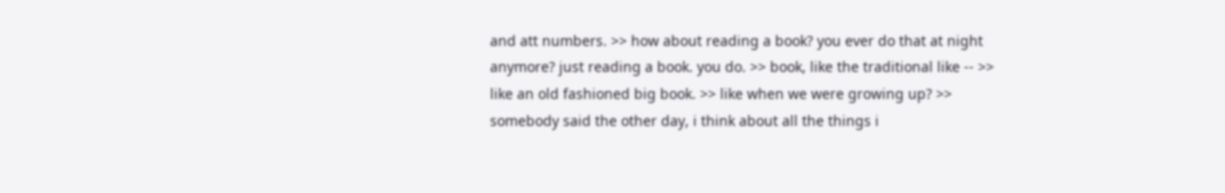and att numbers. >> how about reading a book? you ever do that at night anymore? just reading a book. you do. >> book, like the traditional like -- >> like an old fashioned big book. >> like when we were growing up? >> somebody said the other day, i think about all the things i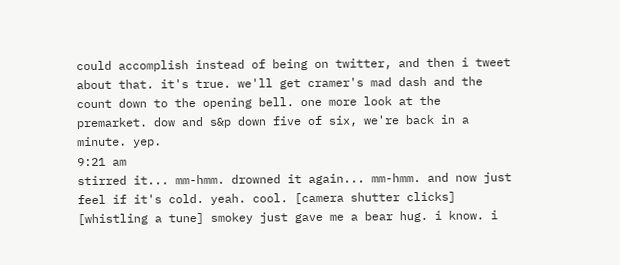could accomplish instead of being on twitter, and then i tweet about that. it's true. we'll get cramer's mad dash and the count down to the opening bell. one more look at the premarket. dow and s&p down five of six, we're back in a minute. yep.
9:21 am
stirred it... mm-hmm. drowned it again... mm-hmm. and now just feel if it's cold. yeah. cool. [camera shutter clicks] [whistling a tune] smokey just gave me a bear hug. i know. i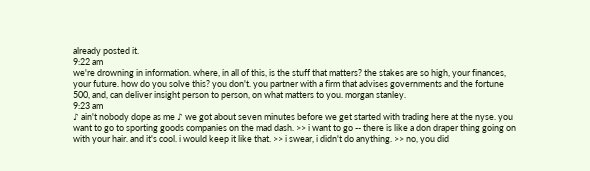already posted it.
9:22 am
we're drowning in information. where, in all of this, is the stuff that matters? the stakes are so high, your finances, your future. how do you solve this? you don't. you partner with a firm that advises governments and the fortune 500, and, can deliver insight person to person, on what matters to you. morgan stanley.
9:23 am
♪ ain't nobody dope as me ♪ we got about seven minutes before we get started with trading here at the nyse. you want to go to sporting goods companies on the mad dash. >> i want to go -- there is like a don draper thing going on with your hair. and it's cool. i would keep it like that. >> i swear, i didn't do anything. >> no, you did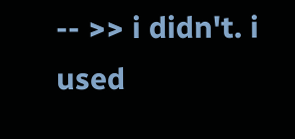-- >> i didn't. i used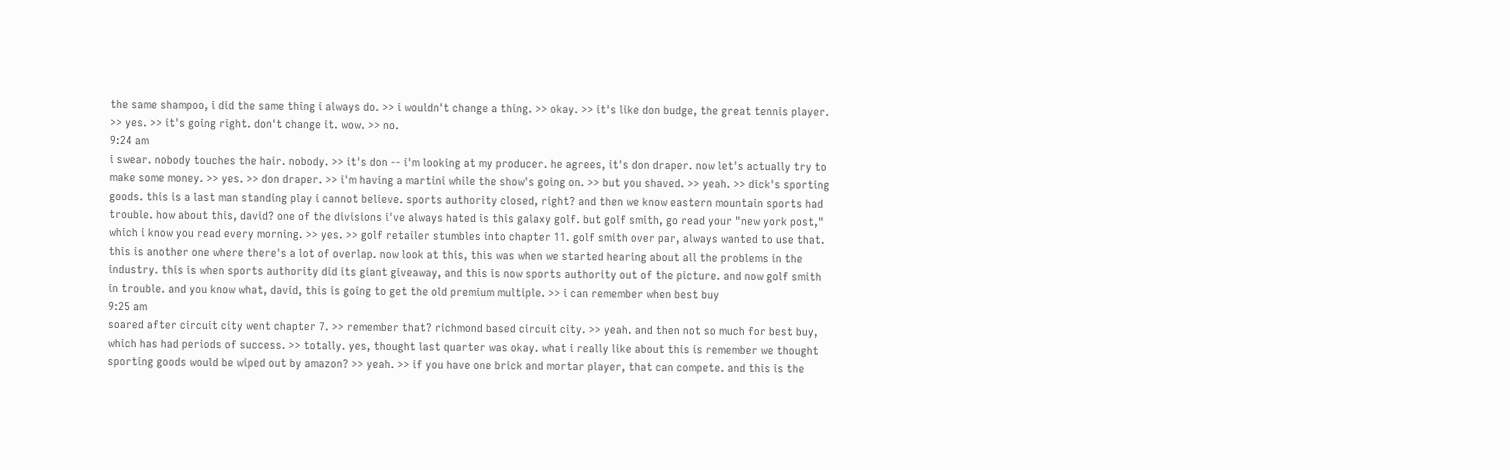the same shampoo, i did the same thing i always do. >> i wouldn't change a thing. >> okay. >> it's like don budge, the great tennis player. >> yes. >> it's going right. don't change it. wow. >> no.
9:24 am
i swear. nobody touches the hair. nobody. >> it's don -- i'm looking at my producer. he agrees, it's don draper. now let's actually try to make some money. >> yes. >> don draper. >> i'm having a martini while the show's going on. >> but you shaved. >> yeah. >> dick's sporting goods. this is a last man standing play i cannot believe. sports authority closed, right? and then we know eastern mountain sports had trouble. how about this, david? one of the divisions i've always hated is this galaxy golf. but golf smith, go read your "new york post," which i know you read every morning. >> yes. >> golf retailer stumbles into chapter 11. golf smith over par, always wanted to use that. this is another one where there's a lot of overlap. now look at this, this was when we started hearing about all the problems in the industry. this is when sports authority did its giant giveaway, and this is now sports authority out of the picture. and now golf smith in trouble. and you know what, david, this is going to get the old premium multiple. >> i can remember when best buy
9:25 am
soared after circuit city went chapter 7. >> remember that? richmond based circuit city. >> yeah. and then not so much for best buy, which has had periods of success. >> totally. yes, thought last quarter was okay. what i really like about this is remember we thought sporting goods would be wiped out by amazon? >> yeah. >> if you have one brick and mortar player, that can compete. and this is the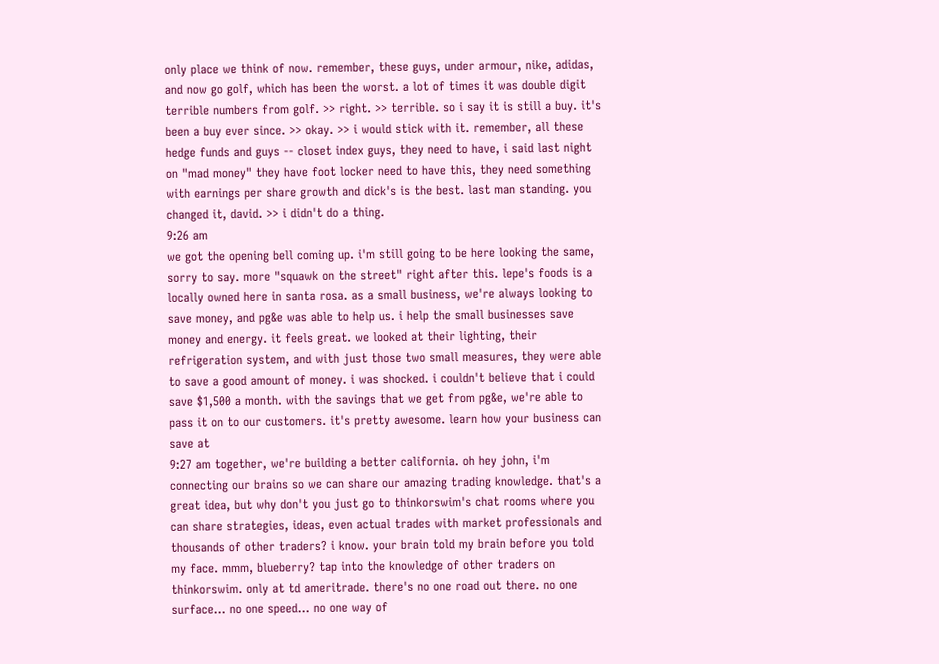only place we think of now. remember, these guys, under armour, nike, adidas, and now go golf, which has been the worst. a lot of times it was double digit terrible numbers from golf. >> right. >> terrible. so i say it is still a buy. it's been a buy ever since. >> okay. >> i would stick with it. remember, all these hedge funds and guys -- closet index guys, they need to have, i said last night on "mad money" they have foot locker need to have this, they need something with earnings per share growth and dick's is the best. last man standing. you changed it, david. >> i didn't do a thing.
9:26 am
we got the opening bell coming up. i'm still going to be here looking the same, sorry to say. more "squawk on the street" right after this. lepe's foods is a locally owned here in santa rosa. as a small business, we're always looking to save money, and pg&e was able to help us. i help the small businesses save money and energy. it feels great. we looked at their lighting, their refrigeration system, and with just those two small measures, they were able to save a good amount of money. i was shocked. i couldn't believe that i could save $1,500 a month. with the savings that we get from pg&e, we're able to pass it on to our customers. it's pretty awesome. learn how your business can save at
9:27 am together, we're building a better california. oh hey john, i'm connecting our brains so we can share our amazing trading knowledge. that's a great idea, but why don't you just go to thinkorswim's chat rooms where you can share strategies, ideas, even actual trades with market professionals and thousands of other traders? i know. your brain told my brain before you told my face. mmm, blueberry? tap into the knowledge of other traders on thinkorswim. only at td ameritrade. there's no one road out there. no one surface... no one speed... no one way of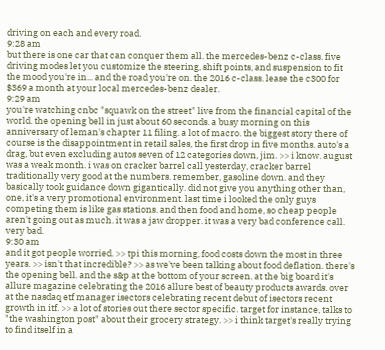driving on each and every road.
9:28 am
but there is one car that can conquer them all. the mercedes-benz c-class. five driving modes let you customize the steering, shift points, and suspension to fit the mood you're in... and the road you're on. the 2016 c-class. lease the c300 for $369 a month at your local mercedes-benz dealer.
9:29 am
you're watching cnbc "squawk on the street" live from the financial capital of the world. the opening bell in just about 60 seconds. a busy morning on this anniversary of leman's chapter 11 filing. a lot of macro. the biggest story there of course is the disappointment in retail sales, the first drop in five months. auto's a drag, but even excluding autos seven of 12 categories down, jim. >> i know. august was a weak month. i was on cracker barrel call yesterday, cracker barrel traditionally very good at the numbers. remember, gasoline down. and they basically took guidance down gigantically. did not give you anything other than, one, it's a very promotional environment. last time i looked the only guys competing them is like gas stations. and then food and home, so cheap people aren't going out as much. it was a jaw dropper. it was a very bad conference call. very bad.
9:30 am
and it got people worried. >> tpi this morning, food costs down the most in three years. >> isn't that incredible? >> as we've been talking about food deflation. there's the opening bell. and the s&p at the bottom of your screen. at the big board it's allure magazine celebrating the 2016 allure best of beauty products awards. over at the nasdaq etf manager isectors celebrating recent debut of isectors recent growth in itf. >> a lot of stories out there sector specific. target for instance, talks to "the washington post" about their grocery strategy. >> i think target's really trying to find itself in a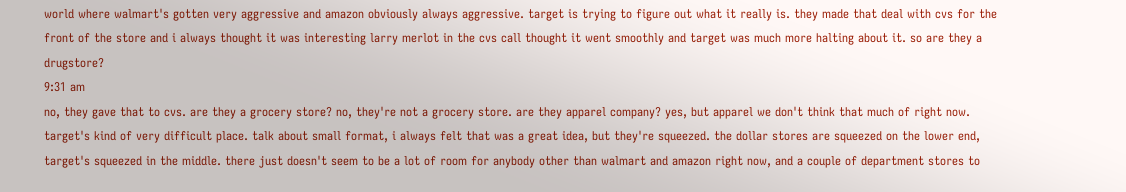world where walmart's gotten very aggressive and amazon obviously always aggressive. target is trying to figure out what it really is. they made that deal with cvs for the front of the store and i always thought it was interesting larry merlot in the cvs call thought it went smoothly and target was much more halting about it. so are they a drugstore?
9:31 am
no, they gave that to cvs. are they a grocery store? no, they're not a grocery store. are they apparel company? yes, but apparel we don't think that much of right now. target's kind of very difficult place. talk about small format, i always felt that was a great idea, but they're squeezed. the dollar stores are squeezed on the lower end, target's squeezed in the middle. there just doesn't seem to be a lot of room for anybody other than walmart and amazon right now, and a couple of department stores to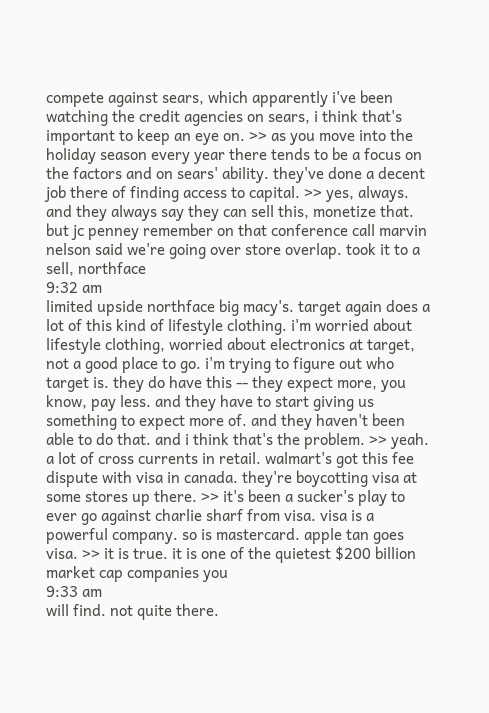compete against sears, which apparently i've been watching the credit agencies on sears, i think that's important to keep an eye on. >> as you move into the holiday season every year there tends to be a focus on the factors and on sears' ability. they've done a decent job there of finding access to capital. >> yes, always. and they always say they can sell this, monetize that. but jc penney remember on that conference call marvin nelson said we're going over store overlap. took it to a sell, northface
9:32 am
limited upside northface big macy's. target again does a lot of this kind of lifestyle clothing. i'm worried about lifestyle clothing, worried about electronics at target, not a good place to go. i'm trying to figure out who target is. they do have this -- they expect more, you know, pay less. and they have to start giving us something to expect more of. and they haven't been able to do that. and i think that's the problem. >> yeah. a lot of cross currents in retail. walmart's got this fee dispute with visa in canada. they're boycotting visa at some stores up there. >> it's been a sucker's play to ever go against charlie sharf from visa. visa is a powerful company. so is mastercard. apple tan goes visa. >> it is true. it is one of the quietest $200 billion market cap companies you
9:33 am
will find. not quite there.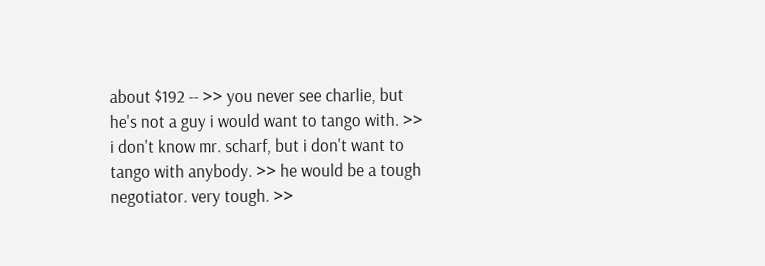about $192 -- >> you never see charlie, but he's not a guy i would want to tango with. >> i don't know mr. scharf, but i don't want to tango with anybody. >> he would be a tough negotiator. very tough. >>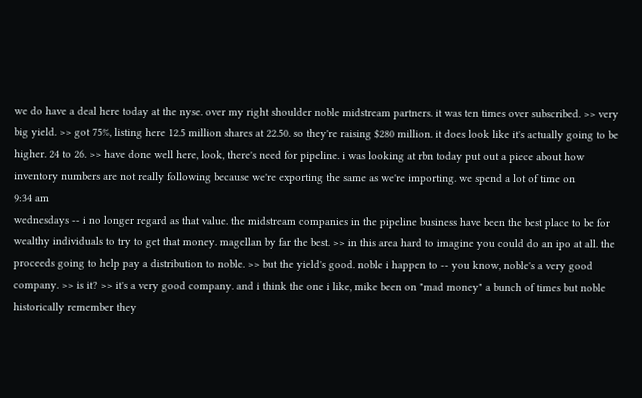we do have a deal here today at the nyse. over my right shoulder noble midstream partners. it was ten times over subscribed. >> very big yield. >> got 75%, listing here 12.5 million shares at 22.50. so they're raising $280 million. it does look like it's actually going to be higher. 24 to 26. >> have done well here, look, there's need for pipeline. i was looking at rbn today put out a piece about how inventory numbers are not really following because we're exporting the same as we're importing. we spend a lot of time on
9:34 am
wednesdays -- i no longer regard as that value. the midstream companies in the pipeline business have been the best place to be for wealthy individuals to try to get that money. magellan by far the best. >> in this area hard to imagine you could do an ipo at all. the proceeds going to help pay a distribution to noble. >> but the yield's good. noble i happen to -- you know, noble's a very good company. >> is it? >> it's a very good company. and i think the one i like, mike been on "mad money" a bunch of times but noble historically remember they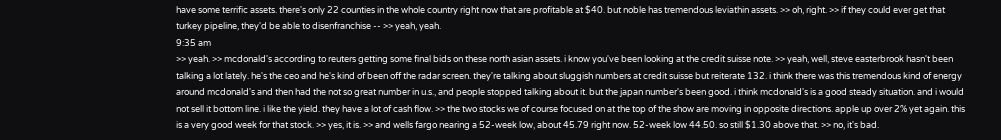have some terrific assets. there's only 22 counties in the whole country right now that are profitable at $40. but noble has tremendous leviathin assets. >> oh, right. >> if they could ever get that turkey pipeline, they'd be able to disenfranchise -- >> yeah, yeah.
9:35 am
>> yeah. >> mcdonald's according to reuters getting some final bids on these north asian assets. i know you've been looking at the credit suisse note. >> yeah, well, steve easterbrook hasn't been talking a lot lately. he's the ceo and he's kind of been off the radar screen. they're talking about sluggish numbers at credit suisse but reiterate 132. i think there was this tremendous kind of energy around mcdonald's and then had the not so great number in u.s., and people stopped talking about it. but the japan number's been good. i think mcdonald's is a good steady situation. and i would not sell it bottom line. i like the yield. they have a lot of cash flow. >> the two stocks we of course focused on at the top of the show are moving in opposite directions. apple up over 2% yet again. this is a very good week for that stock. >> yes, it is. >> and wells fargo nearing a 52-week low, about 45.79 right now. 52-week low 44.50. so still $1.30 above that. >> no, it's bad.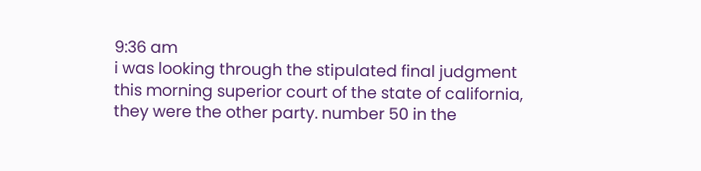9:36 am
i was looking through the stipulated final judgment this morning superior court of the state of california, they were the other party. number 50 in the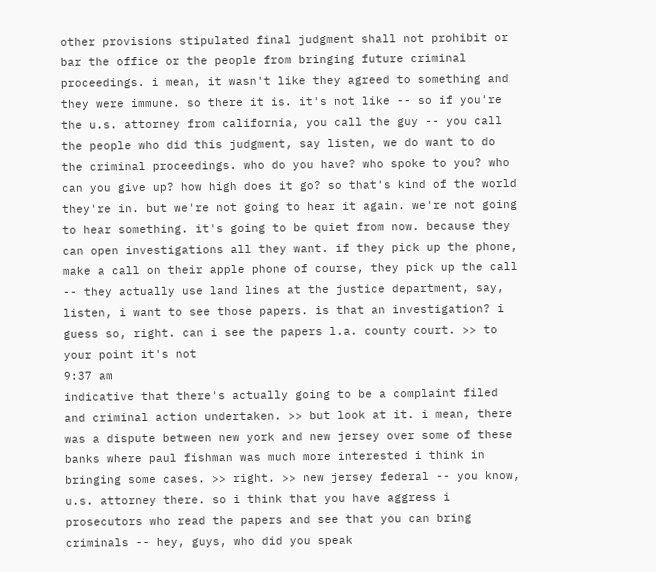other provisions stipulated final judgment shall not prohibit or bar the office or the people from bringing future criminal proceedings. i mean, it wasn't like they agreed to something and they were immune. so there it is. it's not like -- so if you're the u.s. attorney from california, you call the guy -- you call the people who did this judgment, say listen, we do want to do the criminal proceedings. who do you have? who spoke to you? who can you give up? how high does it go? so that's kind of the world they're in. but we're not going to hear it again. we're not going to hear something. it's going to be quiet from now. because they can open investigations all they want. if they pick up the phone, make a call on their apple phone of course, they pick up the call -- they actually use land lines at the justice department, say, listen, i want to see those papers. is that an investigation? i guess so, right. can i see the papers l.a. county court. >> to your point it's not
9:37 am
indicative that there's actually going to be a complaint filed and criminal action undertaken. >> but look at it. i mean, there was a dispute between new york and new jersey over some of these banks where paul fishman was much more interested i think in bringing some cases. >> right. >> new jersey federal -- you know, u.s. attorney there. so i think that you have aggress i prosecutors who read the papers and see that you can bring criminals -- hey, guys, who did you speak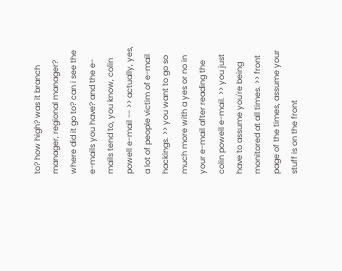to? how high? was it branch manager, regional manager? where did it go to? can i see the e-mails you have? and the e-mails tend to, you know, colin powell e-mail -- >> actually, yes, a lot of people victim of e-mail hackings. >> you want to go so much more with a yes or no in your e-mail after reading the colin powell e-mail. >> you just have to assume you're being monitored at all times. >> front page of the times, assume your stuff is on the front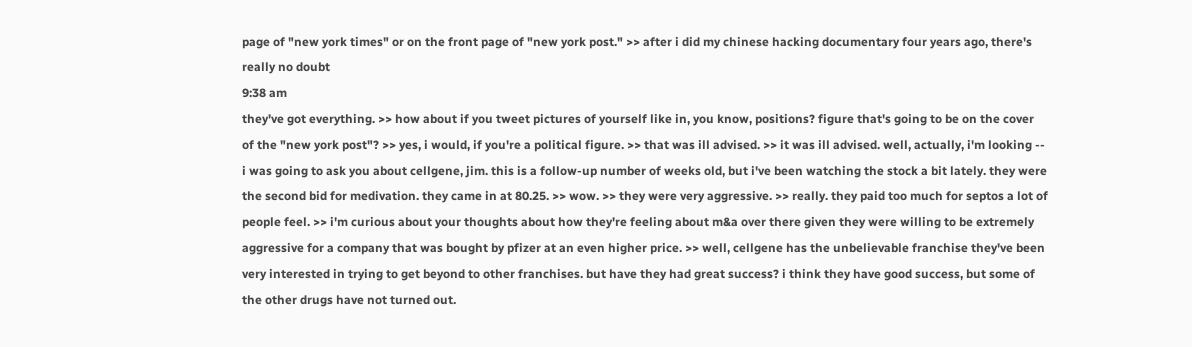page of "new york times" or on the front page of "new york post." >> after i did my chinese hacking documentary four years ago, there's really no doubt
9:38 am
they've got everything. >> how about if you tweet pictures of yourself like in, you know, positions? figure that's going to be on the cover of the "new york post"? >> yes, i would, if you're a political figure. >> that was ill advised. >> it was ill advised. well, actually, i'm looking -- i was going to ask you about cellgene, jim. this is a follow-up number of weeks old, but i've been watching the stock a bit lately. they were the second bid for medivation. they came in at 80.25. >> wow. >> they were very aggressive. >> really. they paid too much for septos a lot of people feel. >> i'm curious about your thoughts about how they're feeling about m&a over there given they were willing to be extremely aggressive for a company that was bought by pfizer at an even higher price. >> well, cellgene has the unbelievable franchise they've been very interested in trying to get beyond to other franchises. but have they had great success? i think they have good success, but some of the other drugs have not turned out.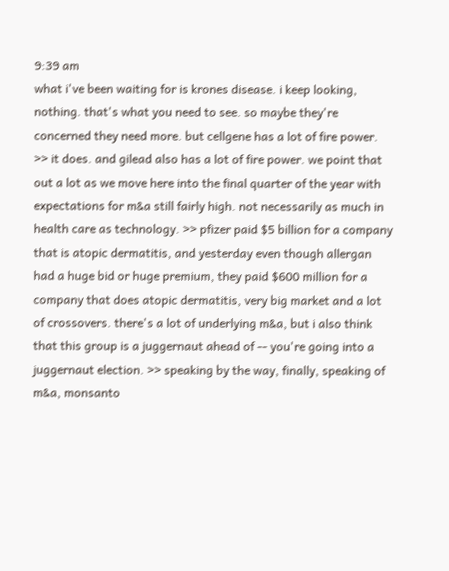9:39 am
what i've been waiting for is krones disease. i keep looking, nothing. that's what you need to see. so maybe they're concerned they need more. but cellgene has a lot of fire power. >> it does. and gilead also has a lot of fire power. we point that out a lot as we move here into the final quarter of the year with expectations for m&a still fairly high. not necessarily as much in health care as technology. >> pfizer paid $5 billion for a company that is atopic dermatitis, and yesterday even though allergan had a huge bid or huge premium, they paid $600 million for a company that does atopic dermatitis, very big market and a lot of crossovers. there's a lot of underlying m&a, but i also think that this group is a juggernaut ahead of -- you're going into a juggernaut election. >> speaking by the way, finally, speaking of m&a, monsanto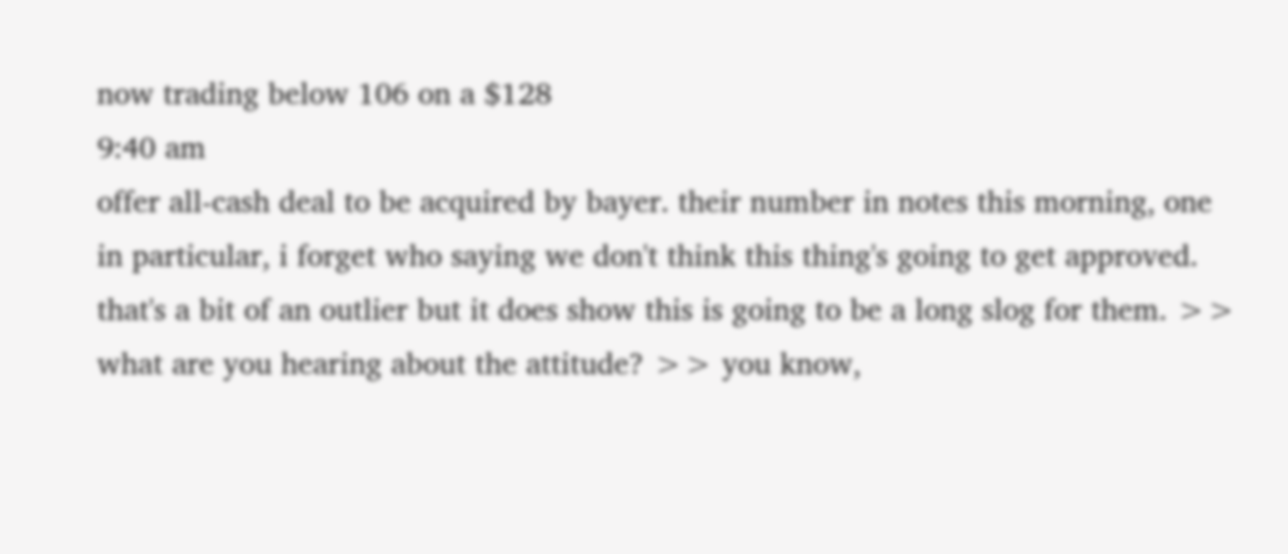now trading below 106 on a $128
9:40 am
offer all-cash deal to be acquired by bayer. their number in notes this morning, one in particular, i forget who saying we don't think this thing's going to get approved. that's a bit of an outlier but it does show this is going to be a long slog for them. >> what are you hearing about the attitude? >> you know,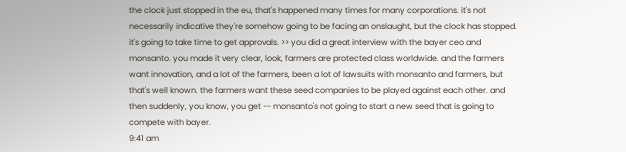the clock just stopped in the eu, that's happened many times for many corporations. it's not necessarily indicative they're somehow going to be facing an onslaught, but the clock has stopped. it's going to take time to get approvals. >> you did a great interview with the bayer ceo and monsanto. you made it very clear, look, farmers are protected class worldwide. and the farmers want innovation, and a lot of the farmers, been a lot of lawsuits with monsanto and farmers, but that's well known. the farmers want these seed companies to be played against each other. and then suddenly, you know, you get -- monsanto's not going to start a new seed that is going to compete with bayer.
9:41 am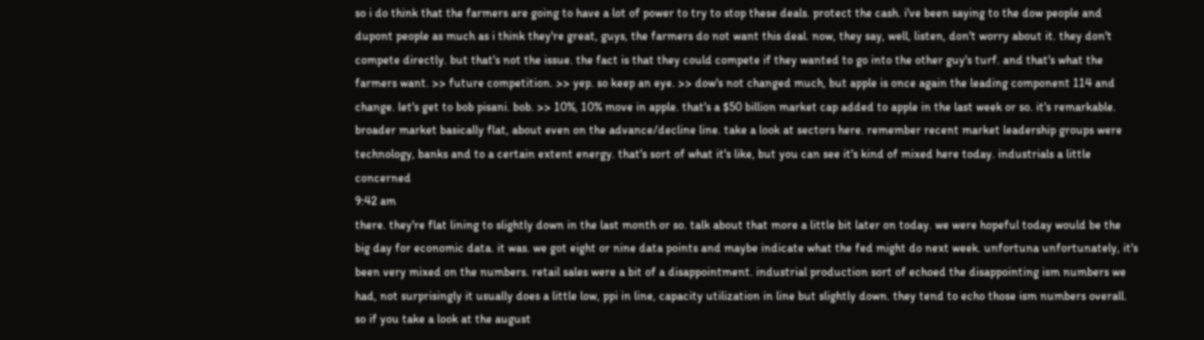so i do think that the farmers are going to have a lot of power to try to stop these deals. protect the cash. i've been saying to the dow people and dupont people as much as i think they're great, guys, the farmers do not want this deal. now, they say, well, listen, don't worry about it. they don't compete directly. but that's not the issue. the fact is that they could compete if they wanted to go into the other guy's turf. and that's what the farmers want. >> future competition. >> yep. so keep an eye. >> dow's not changed much, but apple is once again the leading component 114 and change. let's get to bob pisani. bob. >> 10%, 10% move in apple. that's a $50 billion market cap added to apple in the last week or so. it's remarkable. broader market basically flat, about even on the advance/decline line. take a look at sectors here. remember recent market leadership groups were technology, banks and to a certain extent energy. that's sort of what it's like, but you can see it's kind of mixed here today. industrials a little concerned
9:42 am
there. they're flat lining to slightly down in the last month or so. talk about that more a little bit later on today. we were hopeful today would be the big day for economic data. it was. we got eight or nine data points and maybe indicate what the fed might do next week. unfortuna unfortunately, it's been very mixed on the numbers. retail sales were a bit of a disappointment. industrial production sort of echoed the disappointing ism numbers we had, not surprisingly it usually does a little low, ppi in line, capacity utilization in line but slightly down. they tend to echo those ism numbers overall. so if you take a look at the august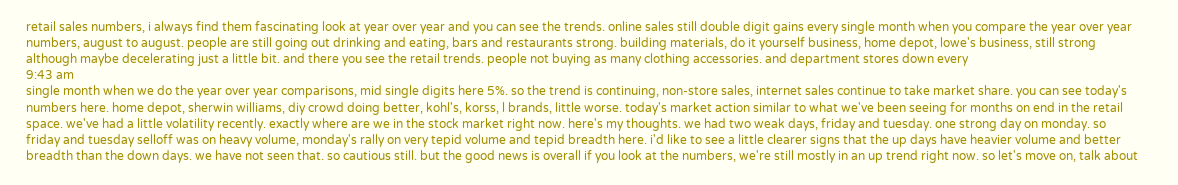retail sales numbers, i always find them fascinating look at year over year and you can see the trends. online sales still double digit gains every single month when you compare the year over year numbers, august to august. people are still going out drinking and eating, bars and restaurants strong. building materials, do it yourself business, home depot, lowe's business, still strong although maybe decelerating just a little bit. and there you see the retail trends. people not buying as many clothing accessories. and department stores down every
9:43 am
single month when we do the year over year comparisons, mid single digits here 5%. so the trend is continuing, non-store sales, internet sales continue to take market share. you can see today's numbers here. home depot, sherwin williams, diy crowd doing better, kohl's, korss, l brands, little worse. today's market action similar to what we've been seeing for months on end in the retail space. we've had a little volatility recently. exactly where are we in the stock market right now. here's my thoughts. we had two weak days, friday and tuesday. one strong day on monday. so friday and tuesday selloff was on heavy volume, monday's rally on very tepid volume and tepid breadth here. i'd like to see a little clearer signs that the up days have heavier volume and better breadth than the down days. we have not seen that. so cautious still. but the good news is overall if you look at the numbers, we're still mostly in an up trend right now. so let's move on, talk about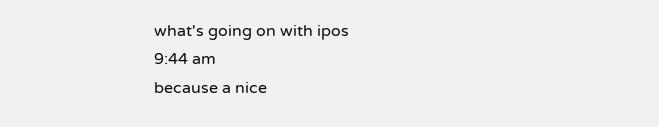what's going on with ipos
9:44 am
because a nice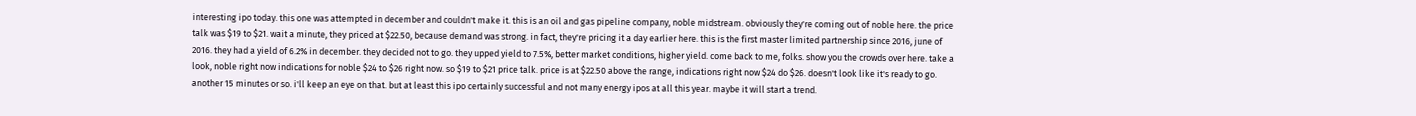interesting ipo today. this one was attempted in december and couldn't make it. this is an oil and gas pipeline company, noble midstream. obviously they're coming out of noble here. the price talk was $19 to $21. wait a minute, they priced at $22.50, because demand was strong. in fact, they're pricing it a day earlier here. this is the first master limited partnership since 2016, june of 2016. they had a yield of 6.2% in december. they decided not to go. they upped yield to 7.5%, better market conditions, higher yield. come back to me, folks. show you the crowds over here. take a look, noble right now indications for noble $24 to $26 right now. so $19 to $21 price talk. price is at $22.50 above the range, indications right now $24 do $26. doesn't look like it's ready to go. another 15 minutes or so. i'll keep an eye on that. but at least this ipo certainly successful and not many energy ipos at all this year. maybe it will start a trend.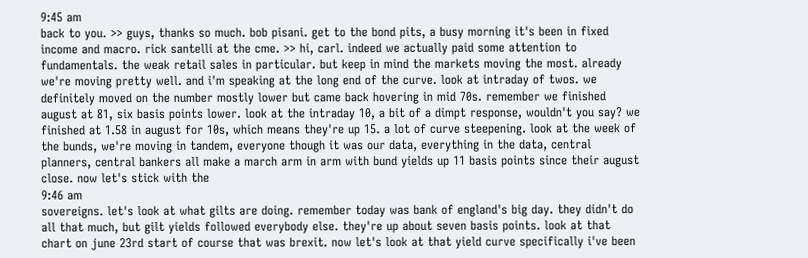9:45 am
back to you. >> guys, thanks so much. bob pisani. get to the bond pits, a busy morning it's been in fixed income and macro. rick santelli at the cme. >> hi, carl. indeed we actually paid some attention to fundamentals. the weak retail sales in particular. but keep in mind the markets moving the most. already we're moving pretty well. and i'm speaking at the long end of the curve. look at intraday of twos. we definitely moved on the number mostly lower but came back hovering in mid 70s. remember we finished august at 81, six basis points lower. look at the intraday 10, a bit of a dimpt response, wouldn't you say? we finished at 1.58 in august for 10s, which means they're up 15. a lot of curve steepening. look at the week of the bunds, we're moving in tandem, everyone though it was our data, everything in the data, central planners, central bankers all make a march arm in arm with bund yields up 11 basis points since their august close. now let's stick with the
9:46 am
sovereigns. let's look at what gilts are doing. remember today was bank of england's big day. they didn't do all that much, but gilt yields followed everybody else. they're up about seven basis points. look at that chart on june 23rd start of course that was brexit. now let's look at that yield curve specifically i've been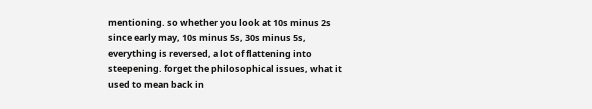mentioning. so whether you look at 10s minus 2s since early may, 10s minus 5s, 30s minus 5s, everything is reversed, a lot of flattening into steepening. forget the philosophical issues, what it used to mean back in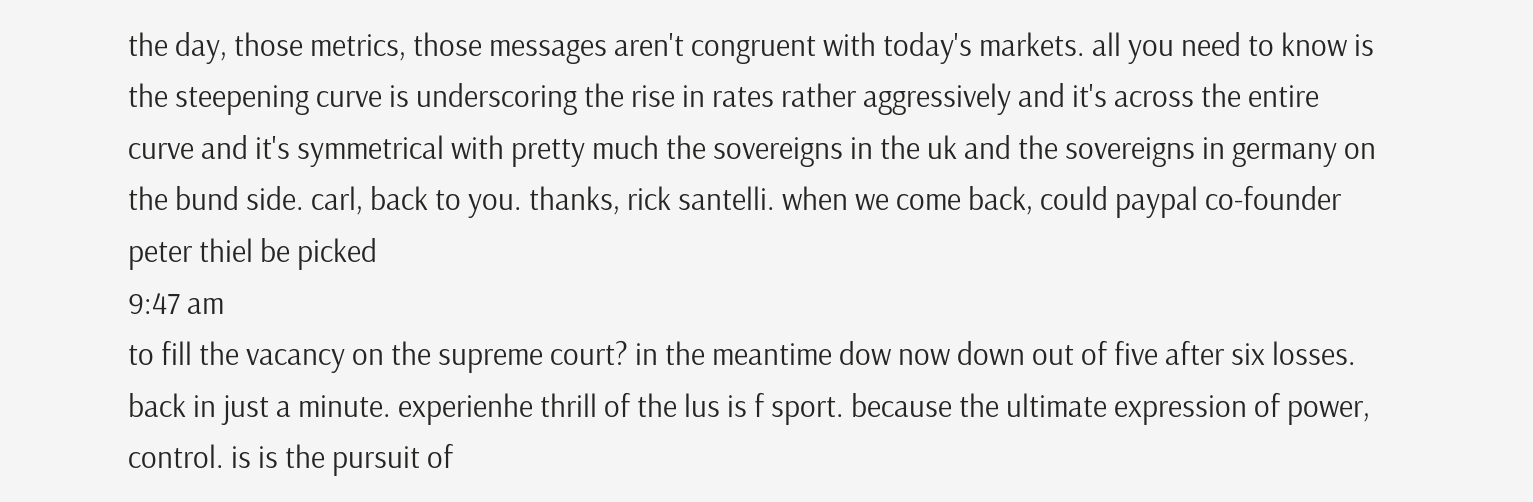the day, those metrics, those messages aren't congruent with today's markets. all you need to know is the steepening curve is underscoring the rise in rates rather aggressively and it's across the entire curve and it's symmetrical with pretty much the sovereigns in the uk and the sovereigns in germany on the bund side. carl, back to you. thanks, rick santelli. when we come back, could paypal co-founder peter thiel be picked
9:47 am
to fill the vacancy on the supreme court? in the meantime dow now down out of five after six losses. back in just a minute. experienhe thrill of the lus is f sport. because the ultimate expression of power, control. is is the pursuit of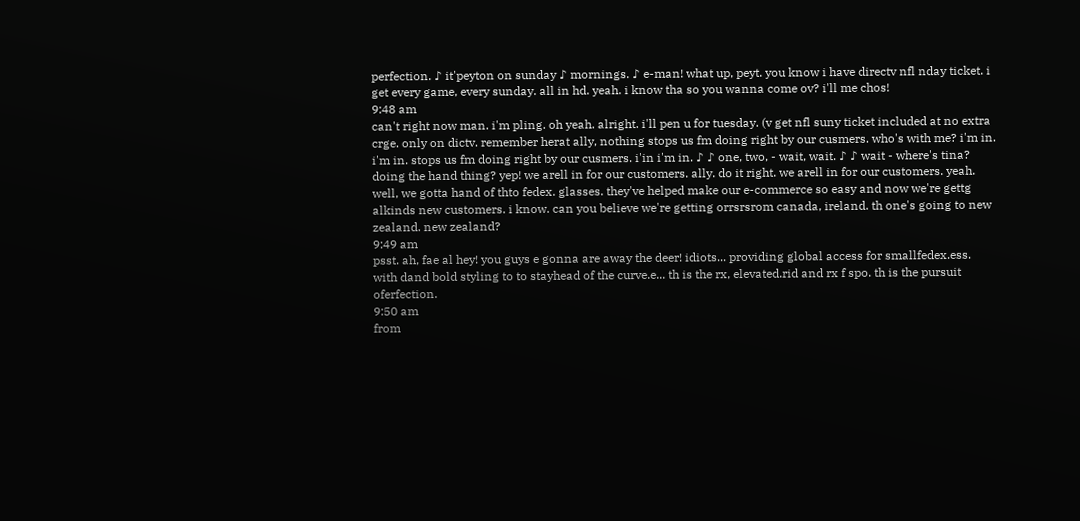perfection. ♪ it'peyton on sunday ♪ mornings. ♪ e-man! what up, peyt. you know i have directv nfl nday ticket. i get every game, every sunday. all in hd. yeah. i know tha so you wanna come ov? i'll me chos!
9:48 am
can't right now man. i'm pling. oh yeah. alright. i'll pen u for tuesday. (v get nfl suny ticket included at no extra crge. only on dictv. remember herat ally, nothing stops us fm doing right by our cusmers. who's with me? i'm in. i'm in. stops us fm doing right by our cusmers. i'in i'm in. ♪ ♪ one, two, - wait, wait. ♪ ♪ wait - where's tina? doing the hand thing? yep! we arell in for our customers. ally. do it right. we arell in for our customers. yeah. well, we gotta hand of thto fedex. glasses. they've helped make our e-commerce so easy and now we're gettg alkinds new customers. i know. can you believe we're getting orrsrsrom canada, ireland. th one's going to new zealand. new zealand?
9:49 am
psst. ah, fae al hey! you guys e gonna are away the deer! idiots... providing global access for smallfedex.ess. with dand bold styling to to stayhead of the curve.e... th is the rx, elevated.rid and rx f spo. th is the pursuit oferfection.
9:50 am
from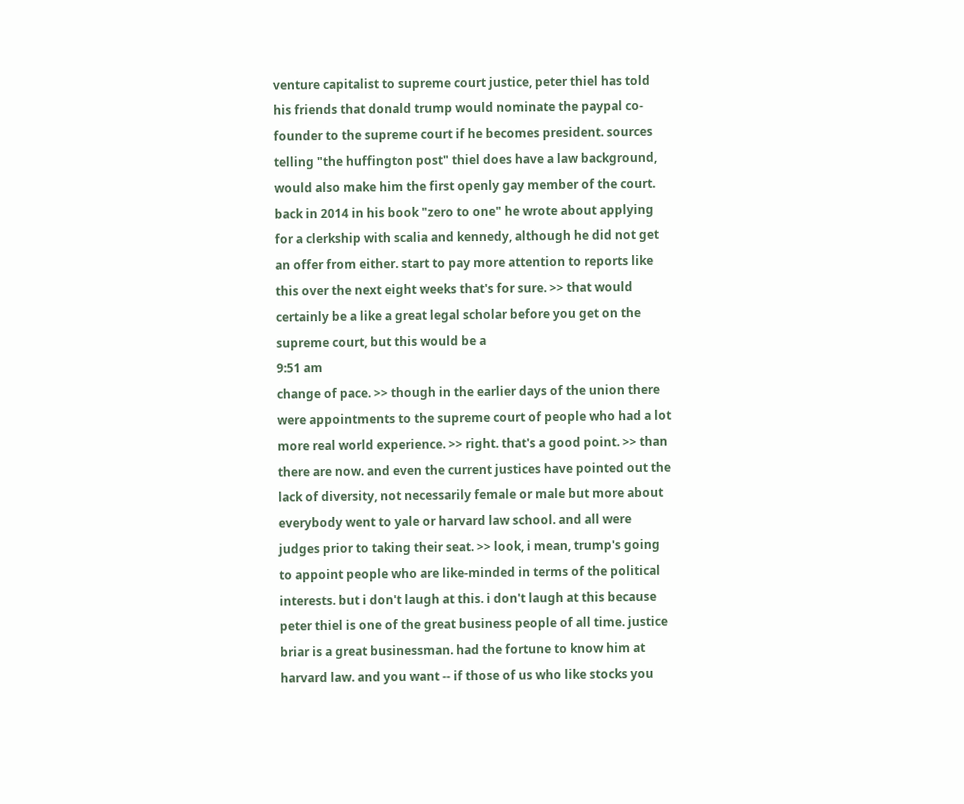venture capitalist to supreme court justice, peter thiel has told his friends that donald trump would nominate the paypal co-founder to the supreme court if he becomes president. sources telling "the huffington post" thiel does have a law background, would also make him the first openly gay member of the court. back in 2014 in his book "zero to one" he wrote about applying for a clerkship with scalia and kennedy, although he did not get an offer from either. start to pay more attention to reports like this over the next eight weeks that's for sure. >> that would certainly be a like a great legal scholar before you get on the supreme court, but this would be a
9:51 am
change of pace. >> though in the earlier days of the union there were appointments to the supreme court of people who had a lot more real world experience. >> right. that's a good point. >> than there are now. and even the current justices have pointed out the lack of diversity, not necessarily female or male but more about everybody went to yale or harvard law school. and all were judges prior to taking their seat. >> look, i mean, trump's going to appoint people who are like-minded in terms of the political interests. but i don't laugh at this. i don't laugh at this because peter thiel is one of the great business people of all time. justice briar is a great businessman. had the fortune to know him at harvard law. and you want -- if those of us who like stocks you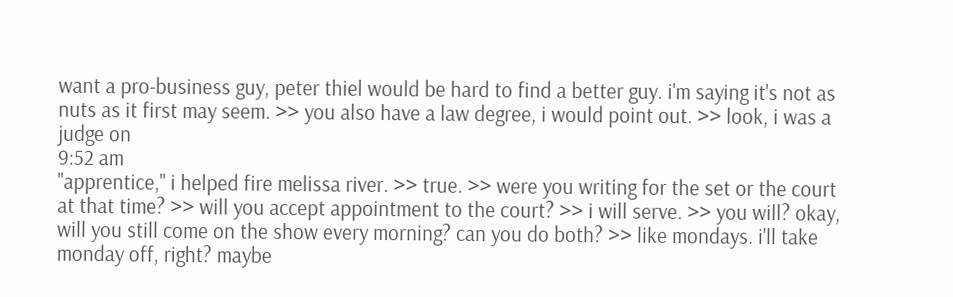want a pro-business guy, peter thiel would be hard to find a better guy. i'm saying it's not as nuts as it first may seem. >> you also have a law degree, i would point out. >> look, i was a judge on
9:52 am
"apprentice," i helped fire melissa river. >> true. >> were you writing for the set or the court at that time? >> will you accept appointment to the court? >> i will serve. >> you will? okay, will you still come on the show every morning? can you do both? >> like mondays. i'll take monday off, right? maybe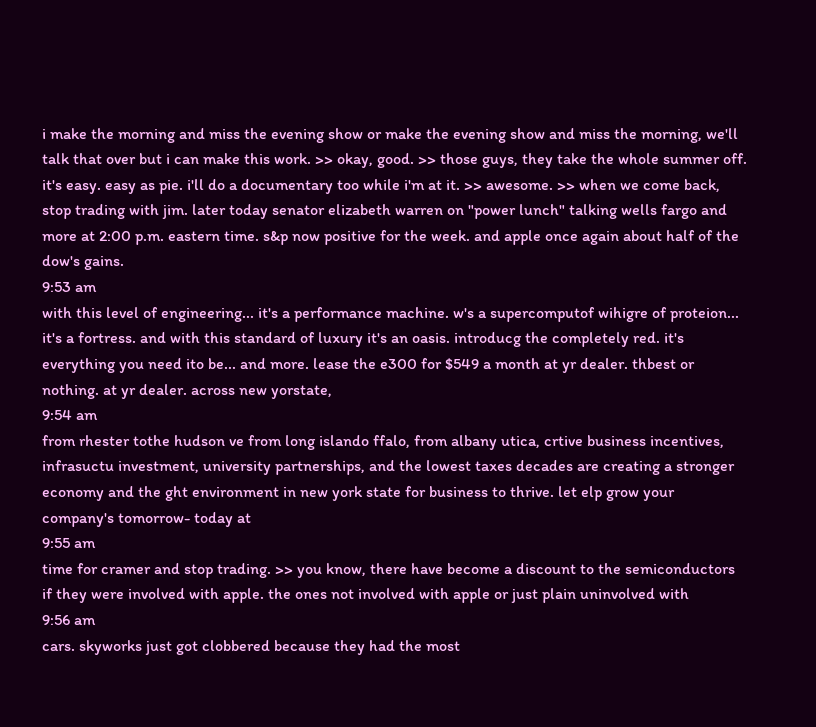i make the morning and miss the evening show or make the evening show and miss the morning, we'll talk that over but i can make this work. >> okay, good. >> those guys, they take the whole summer off. it's easy. easy as pie. i'll do a documentary too while i'm at it. >> awesome. >> when we come back, stop trading with jim. later today senator elizabeth warren on "power lunch" talking wells fargo and more at 2:00 p.m. eastern time. s&p now positive for the week. and apple once again about half of the dow's gains.
9:53 am
with this level of engineering... it's a performance machine. w's a supercomputof wihigre of proteion... it's a fortress. and with this standard of luxury it's an oasis. introducg the completely red. it's everything you need ito be... and more. lease the e300 for $549 a month at yr dealer. thbest or nothing. at yr dealer. across new yorstate,
9:54 am
from rhester tothe hudson ve from long islando ffalo, from albany utica, crtive business incentives, infrasuctu investment, university partnerships, and the lowest taxes decades are creating a stronger economy and the ght environment in new york state for business to thrive. let elp grow your company's tomorrow- today at
9:55 am
time for cramer and stop trading. >> you know, there have become a discount to the semiconductors if they were involved with apple. the ones not involved with apple or just plain uninvolved with
9:56 am
cars. skyworks just got clobbered because they had the most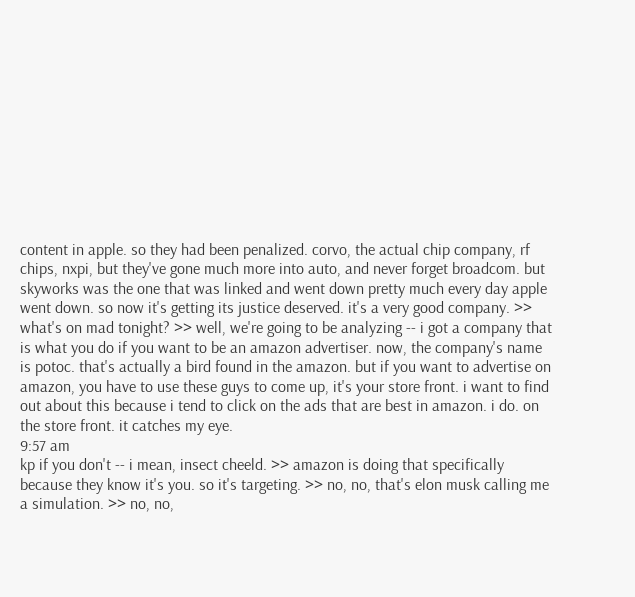content in apple. so they had been penalized. corvo, the actual chip company, rf chips, nxpi, but they've gone much more into auto, and never forget broadcom. but skyworks was the one that was linked and went down pretty much every day apple went down. so now it's getting its justice deserved. it's a very good company. >> what's on mad tonight? >> well, we're going to be analyzing -- i got a company that is what you do if you want to be an amazon advertiser. now, the company's name is potoc. that's actually a bird found in the amazon. but if you want to advertise on amazon, you have to use these guys to come up, it's your store front. i want to find out about this because i tend to click on the ads that are best in amazon. i do. on the store front. it catches my eye.
9:57 am
kp if you don't -- i mean, insect cheeld. >> amazon is doing that specifically because they know it's you. so it's targeting. >> no, no, that's elon musk calling me a simulation. >> no, no,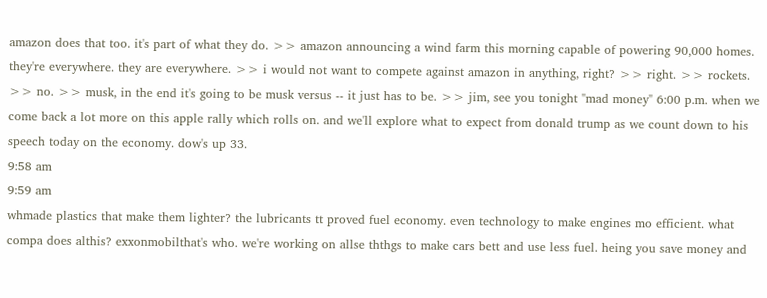amazon does that too. it's part of what they do. >> amazon announcing a wind farm this morning capable of powering 90,000 homes. they're everywhere. they are everywhere. >> i would not want to compete against amazon in anything, right? >> right. >> rockets. >> no. >> musk, in the end it's going to be musk versus -- it just has to be. >> jim, see you tonight "mad money" 6:00 p.m. when we come back a lot more on this apple rally which rolls on. and we'll explore what to expect from donald trump as we count down to his speech today on the economy. dow's up 33.
9:58 am
9:59 am
whmade plastics that make them lighter? the lubricants tt proved fuel economy. even technology to make engines mo efficient. what compa does althis? exxonmobilthat's who. we're working on allse ththgs to make cars bett and use less fuel. heing you save money and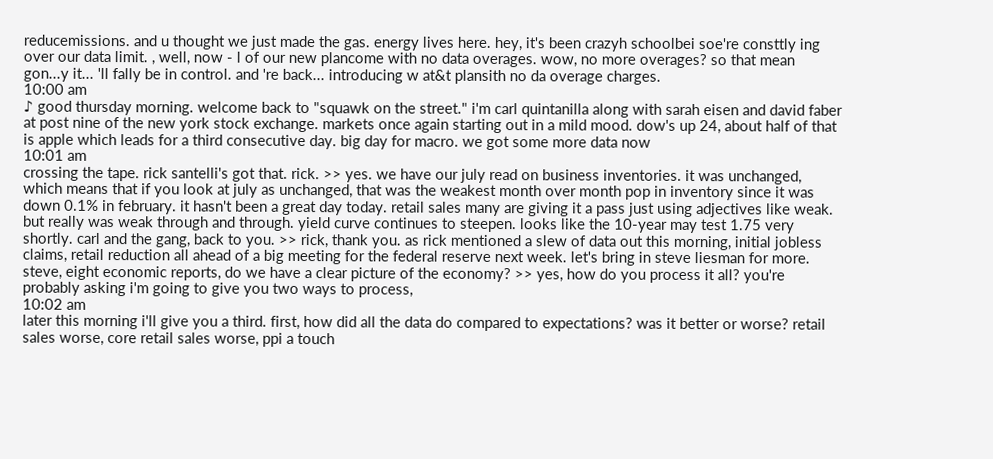reducemissions. and u thought we just made the gas. energy lives here. hey, it's been crazyh schoolbei soe're consttly ing over our data limit. , well, now - l of our new plancome with no data overages. wow, no more overages? so that mean gon...y it... 'll fally be in control. and 're back... introducing w at&t plansith no da overage charges.
10:00 am
♪ good thursday morning. welcome back to "squawk on the street." i'm carl quintanilla along with sarah eisen and david faber at post nine of the new york stock exchange. markets once again starting out in a mild mood. dow's up 24, about half of that is apple which leads for a third consecutive day. big day for macro. we got some more data now
10:01 am
crossing the tape. rick santelli's got that. rick. >> yes. we have our july read on business inventories. it was unchanged, which means that if you look at july as unchanged, that was the weakest month over month pop in inventory since it was down 0.1% in february. it hasn't been a great day today. retail sales many are giving it a pass just using adjectives like weak. but really was weak through and through. yield curve continues to steepen. looks like the 10-year may test 1.75 very shortly. carl and the gang, back to you. >> rick, thank you. as rick mentioned a slew of data out this morning, initial jobless claims, retail reduction all ahead of a big meeting for the federal reserve next week. let's bring in steve liesman for more. steve, eight economic reports, do we have a clear picture of the economy? >> yes, how do you process it all? you're probably asking i'm going to give you two ways to process,
10:02 am
later this morning i'll give you a third. first, how did all the data do compared to expectations? was it better or worse? retail sales worse, core retail sales worse, ppi a touch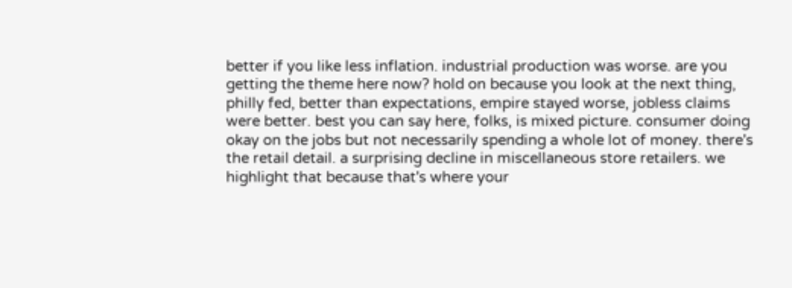better if you like less inflation. industrial production was worse. are you getting the theme here now? hold on because you look at the next thing, philly fed, better than expectations, empire stayed worse, jobless claims were better. best you can say here, folks, is mixed picture. consumer doing okay on the jobs but not necessarily spending a whole lot of money. there's the retail detail. a surprising decline in miscellaneous store retailers. we highlight that because that's where your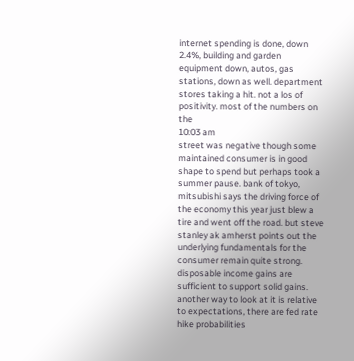internet spending is done, down 2.4%, building and garden equipment down, autos, gas stations, down as well. department stores taking a hit. not a los of positivity. most of the numbers on the
10:03 am
street was negative though some maintained consumer is in good shape to spend but perhaps took a summer pause. bank of tokyo, mitsubishi says the driving force of the economy this year just blew a tire and went off the road. but steve stanley ak amherst points out the underlying fundamentals for the consumer remain quite strong. disposable income gains are sufficient to support solid gains. another way to look at it is relative to expectations, there are fed rate hike probabilities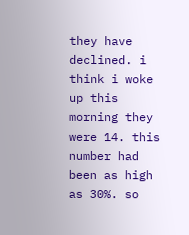they have declined. i think i woke up this morning they were 14. this number had been as high as 30%. so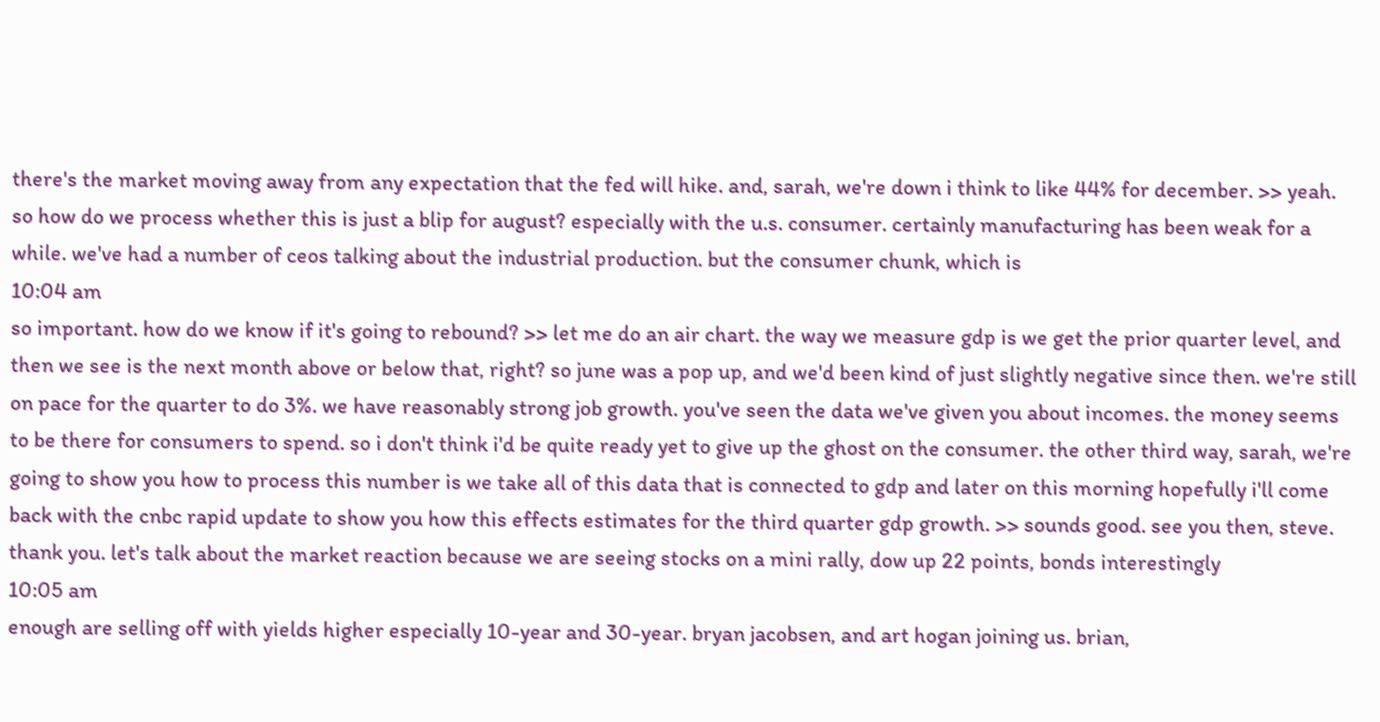there's the market moving away from any expectation that the fed will hike. and, sarah, we're down i think to like 44% for december. >> yeah. so how do we process whether this is just a blip for august? especially with the u.s. consumer. certainly manufacturing has been weak for a while. we've had a number of ceos talking about the industrial production. but the consumer chunk, which is
10:04 am
so important. how do we know if it's going to rebound? >> let me do an air chart. the way we measure gdp is we get the prior quarter level, and then we see is the next month above or below that, right? so june was a pop up, and we'd been kind of just slightly negative since then. we're still on pace for the quarter to do 3%. we have reasonably strong job growth. you've seen the data we've given you about incomes. the money seems to be there for consumers to spend. so i don't think i'd be quite ready yet to give up the ghost on the consumer. the other third way, sarah, we're going to show you how to process this number is we take all of this data that is connected to gdp and later on this morning hopefully i'll come back with the cnbc rapid update to show you how this effects estimates for the third quarter gdp growth. >> sounds good. see you then, steve. thank you. let's talk about the market reaction because we are seeing stocks on a mini rally, dow up 22 points, bonds interestingly
10:05 am
enough are selling off with yields higher especially 10-year and 30-year. bryan jacobsen, and art hogan joining us. brian,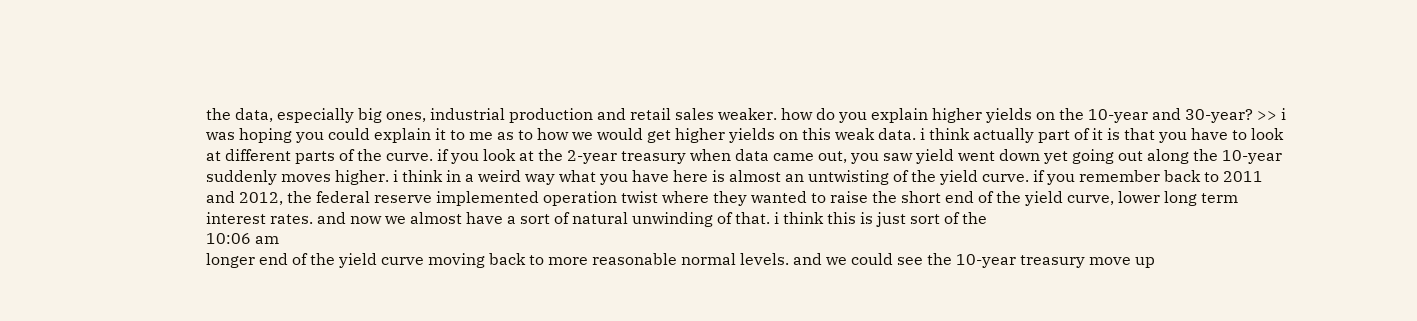the data, especially big ones, industrial production and retail sales weaker. how do you explain higher yields on the 10-year and 30-year? >> i was hoping you could explain it to me as to how we would get higher yields on this weak data. i think actually part of it is that you have to look at different parts of the curve. if you look at the 2-year treasury when data came out, you saw yield went down yet going out along the 10-year suddenly moves higher. i think in a weird way what you have here is almost an untwisting of the yield curve. if you remember back to 2011 and 2012, the federal reserve implemented operation twist where they wanted to raise the short end of the yield curve, lower long term interest rates. and now we almost have a sort of natural unwinding of that. i think this is just sort of the
10:06 am
longer end of the yield curve moving back to more reasonable normal levels. and we could see the 10-year treasury move up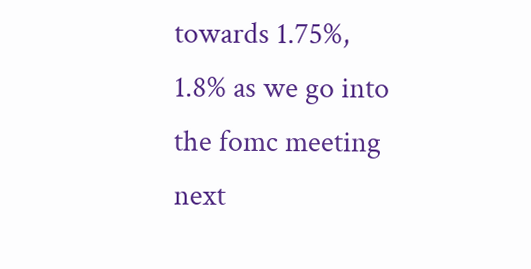towards 1.75%, 1.8% as we go into the fomc meeting next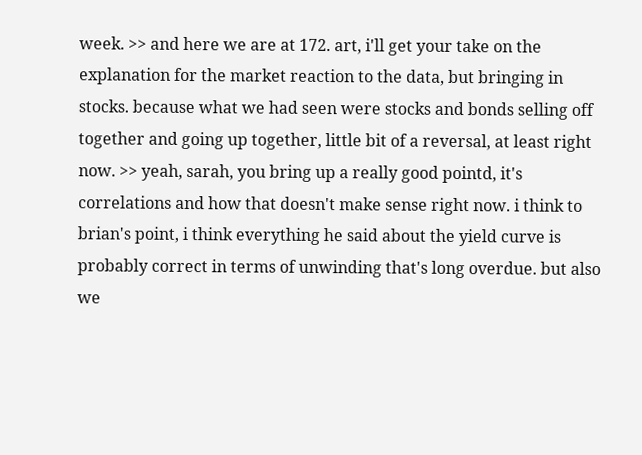week. >> and here we are at 172. art, i'll get your take on the explanation for the market reaction to the data, but bringing in stocks. because what we had seen were stocks and bonds selling off together and going up together, little bit of a reversal, at least right now. >> yeah, sarah, you bring up a really good pointd, it's correlations and how that doesn't make sense right now. i think to brian's point, i think everything he said about the yield curve is probably correct in terms of unwinding that's long overdue. but also we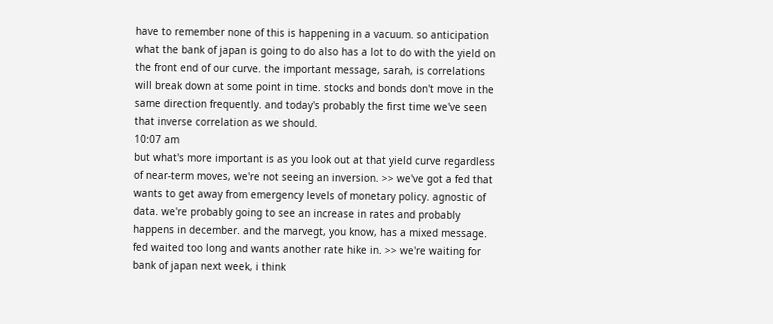have to remember none of this is happening in a vacuum. so anticipation what the bank of japan is going to do also has a lot to do with the yield on the front end of our curve. the important message, sarah, is correlations will break down at some point in time. stocks and bonds don't move in the same direction frequently. and today's probably the first time we've seen that inverse correlation as we should.
10:07 am
but what's more important is as you look out at that yield curve regardless of near-term moves, we're not seeing an inversion. >> we've got a fed that wants to get away from emergency levels of monetary policy. agnostic of data. we're probably going to see an increase in rates and probably happens in december. and the marvegt, you know, has a mixed message. fed waited too long and wants another rate hike in. >> we're waiting for bank of japan next week, i think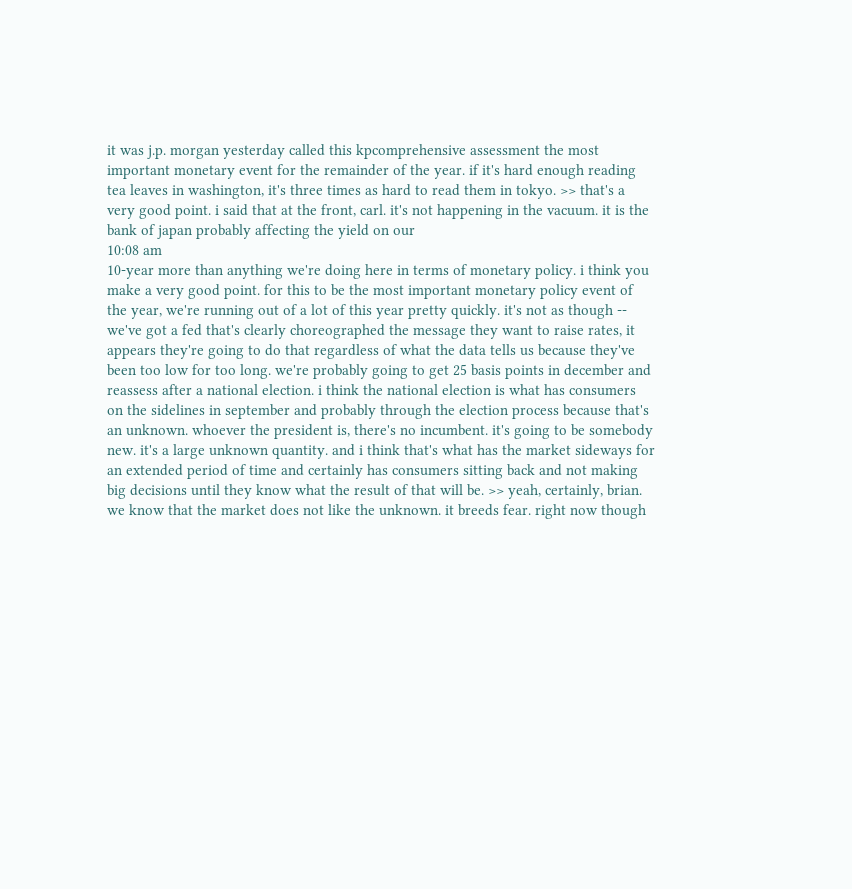it was j.p. morgan yesterday called this kpcomprehensive assessment the most important monetary event for the remainder of the year. if it's hard enough reading tea leaves in washington, it's three times as hard to read them in tokyo. >> that's a very good point. i said that at the front, carl. it's not happening in the vacuum. it is the bank of japan probably affecting the yield on our
10:08 am
10-year more than anything we're doing here in terms of monetary policy. i think you make a very good point. for this to be the most important monetary policy event of the year, we're running out of a lot of this year pretty quickly. it's not as though -- we've got a fed that's clearly choreographed the message they want to raise rates, it appears they're going to do that regardless of what the data tells us because they've been too low for too long. we're probably going to get 25 basis points in december and reassess after a national election. i think the national election is what has consumers on the sidelines in september and probably through the election process because that's an unknown. whoever the president is, there's no incumbent. it's going to be somebody new. it's a large unknown quantity. and i think that's what has the market sideways for an extended period of time and certainly has consumers sitting back and not making big decisions until they know what the result of that will be. >> yeah, certainly, brian. we know that the market does not like the unknown. it breeds fear. right now though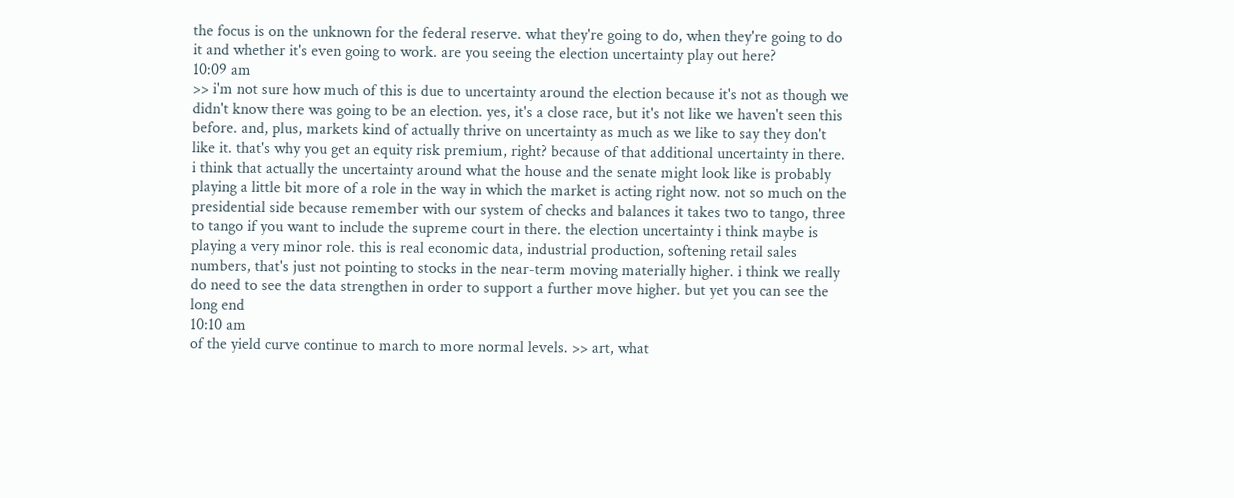the focus is on the unknown for the federal reserve. what they're going to do, when they're going to do it and whether it's even going to work. are you seeing the election uncertainty play out here?
10:09 am
>> i'm not sure how much of this is due to uncertainty around the election because it's not as though we didn't know there was going to be an election. yes, it's a close race, but it's not like we haven't seen this before. and, plus, markets kind of actually thrive on uncertainty as much as we like to say they don't like it. that's why you get an equity risk premium, right? because of that additional uncertainty in there. i think that actually the uncertainty around what the house and the senate might look like is probably playing a little bit more of a role in the way in which the market is acting right now. not so much on the presidential side because remember with our system of checks and balances it takes two to tango, three to tango if you want to include the supreme court in there. the election uncertainty i think maybe is playing a very minor role. this is real economic data, industrial production, softening retail sales numbers, that's just not pointing to stocks in the near-term moving materially higher. i think we really do need to see the data strengthen in order to support a further move higher. but yet you can see the long end
10:10 am
of the yield curve continue to march to more normal levels. >> art, what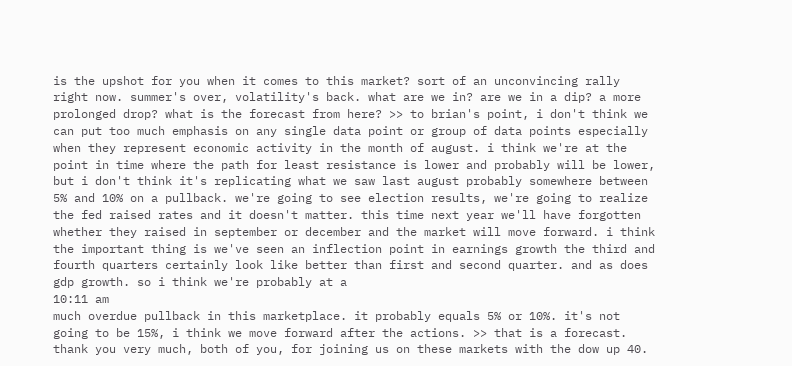is the upshot for you when it comes to this market? sort of an unconvincing rally right now. summer's over, volatility's back. what are we in? are we in a dip? a more prolonged drop? what is the forecast from here? >> to brian's point, i don't think we can put too much emphasis on any single data point or group of data points especially when they represent economic activity in the month of august. i think we're at the point in time where the path for least resistance is lower and probably will be lower, but i don't think it's replicating what we saw last august probably somewhere between 5% and 10% on a pullback. we're going to see election results, we're going to realize the fed raised rates and it doesn't matter. this time next year we'll have forgotten whether they raised in september or december and the market will move forward. i think the important thing is we've seen an inflection point in earnings growth the third and fourth quarters certainly look like better than first and second quarter. and as does gdp growth. so i think we're probably at a
10:11 am
much overdue pullback in this marketplace. it probably equals 5% or 10%. it's not going to be 15%, i think we move forward after the actions. >> that is a forecast. thank you very much, both of you, for joining us on these markets with the dow up 40.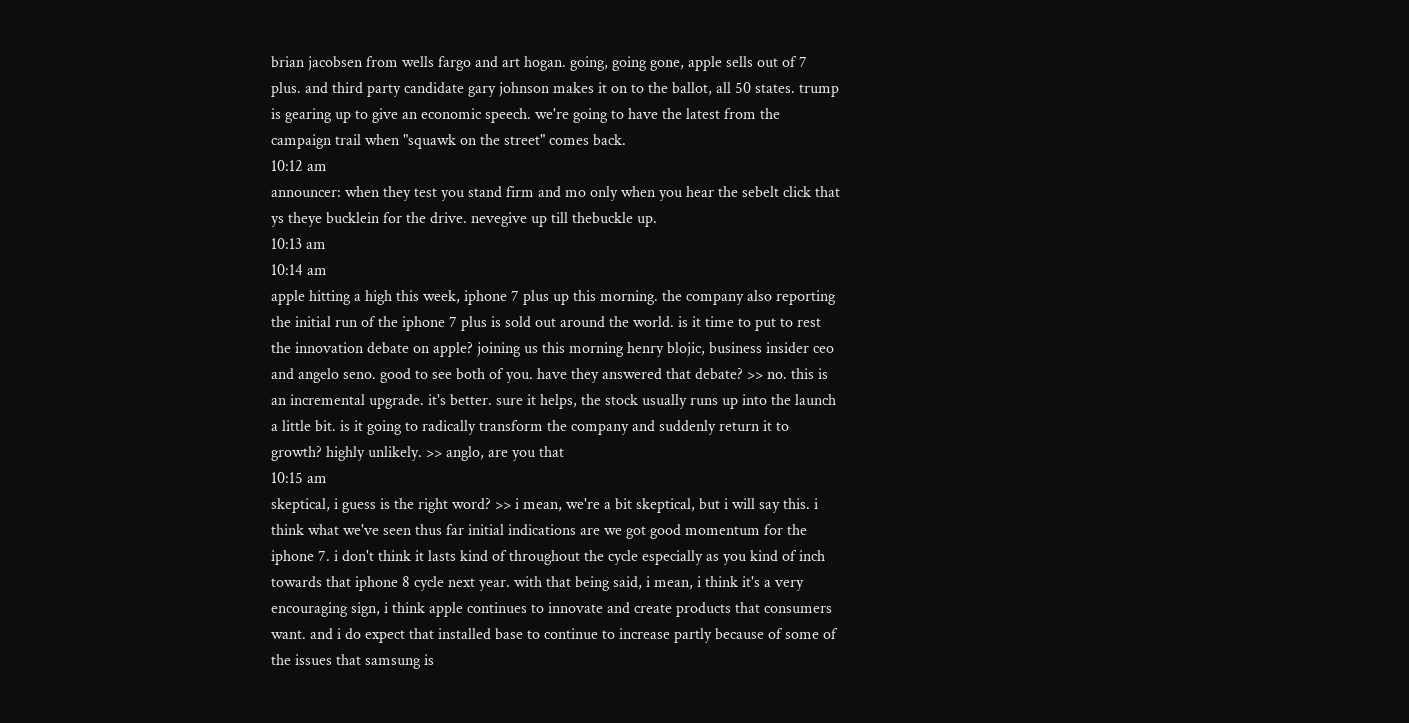brian jacobsen from wells fargo and art hogan. going, going gone, apple sells out of 7 plus. and third party candidate gary johnson makes it on to the ballot, all 50 states. trump is gearing up to give an economic speech. we're going to have the latest from the campaign trail when "squawk on the street" comes back.
10:12 am
announcer: when they test you stand firm and mo only when you hear the sebelt click that ys theye bucklein for the drive. nevegive up till thebuckle up.
10:13 am
10:14 am
apple hitting a high this week, iphone 7 plus up this morning. the company also reporting the initial run of the iphone 7 plus is sold out around the world. is it time to put to rest the innovation debate on apple? joining us this morning henry blojic, business insider ceo and angelo seno. good to see both of you. have they answered that debate? >> no. this is an incremental upgrade. it's better. sure it helps, the stock usually runs up into the launch a little bit. is it going to radically transform the company and suddenly return it to growth? highly unlikely. >> anglo, are you that
10:15 am
skeptical, i guess is the right word? >> i mean, we're a bit skeptical, but i will say this. i think what we've seen thus far initial indications are we got good momentum for the iphone 7. i don't think it lasts kind of throughout the cycle especially as you kind of inch towards that iphone 8 cycle next year. with that being said, i mean, i think it's a very encouraging sign, i think apple continues to innovate and create products that consumers want. and i do expect that installed base to continue to increase partly because of some of the issues that samsung is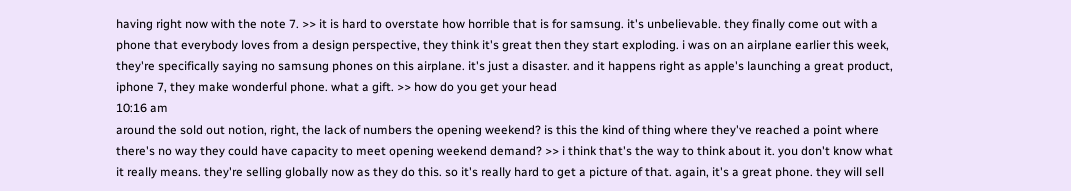having right now with the note 7. >> it is hard to overstate how horrible that is for samsung. it's unbelievable. they finally come out with a phone that everybody loves from a design perspective, they think it's great then they start exploding. i was on an airplane earlier this week, they're specifically saying no samsung phones on this airplane. it's just a disaster. and it happens right as apple's launching a great product, iphone 7, they make wonderful phone. what a gift. >> how do you get your head
10:16 am
around the sold out notion, right, the lack of numbers the opening weekend? is this the kind of thing where they've reached a point where there's no way they could have capacity to meet opening weekend demand? >> i think that's the way to think about it. you don't know what it really means. they're selling globally now as they do this. so it's really hard to get a picture of that. again, it's a great phone. they will sell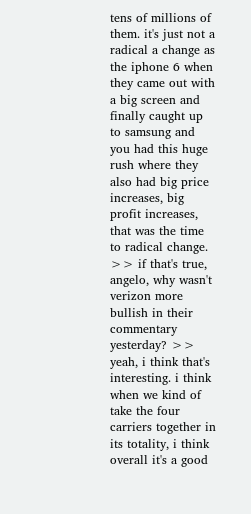tens of millions of them. it's just not a radical a change as the iphone 6 when they came out with a big screen and finally caught up to samsung and you had this huge rush where they also had big price increases, big profit increases, that was the time to radical change. >> if that's true, angelo, why wasn't verizon more bullish in their commentary yesterday? >> yeah, i think that's interesting. i think when we kind of take the four carriers together in its totality, i think overall it's a good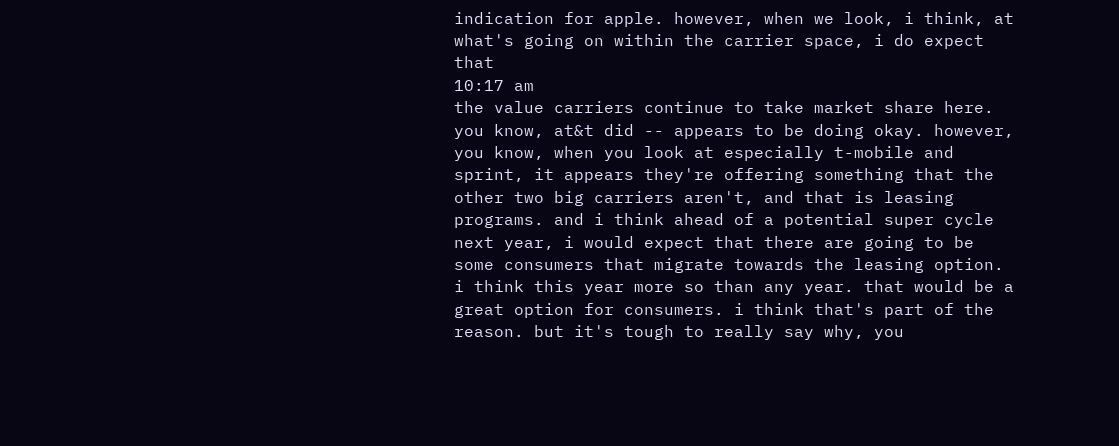indication for apple. however, when we look, i think, at what's going on within the carrier space, i do expect that
10:17 am
the value carriers continue to take market share here. you know, at&t did -- appears to be doing okay. however, you know, when you look at especially t-mobile and sprint, it appears they're offering something that the other two big carriers aren't, and that is leasing programs. and i think ahead of a potential super cycle next year, i would expect that there are going to be some consumers that migrate towards the leasing option. i think this year more so than any year. that would be a great option for consumers. i think that's part of the reason. but it's tough to really say why, you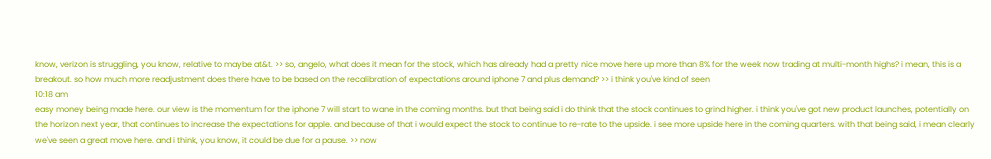know, verizon is struggling, you know, relative to maybe at&t. >> so, angelo, what does it mean for the stock, which has already had a pretty nice move here up more than 8% for the week now trading at multi-month highs? i mean, this is a breakout. so how much more readjustment does there have to be based on the recalibration of expectations around iphone 7 and plus demand? >> i think you've kind of seen
10:18 am
easy money being made here. our view is the momentum for the iphone 7 will start to wane in the coming months. but that being said i do think that the stock continues to grind higher. i think you've got new product launches, potentially on the horizon next year, that continues to increase the expectations for apple. and because of that i would expect the stock to continue to re-rate to the upside. i see more upside here in the coming quarters. with that being said, i mean clearly we've seen a great move here. and i think, you know, it could be due for a pause. >> now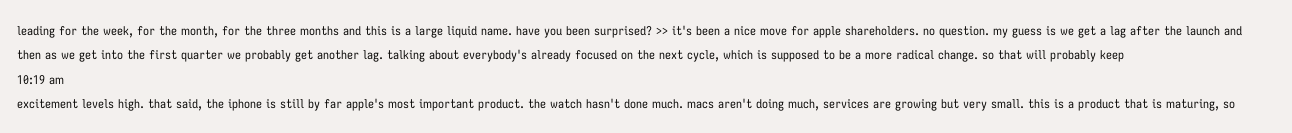leading for the week, for the month, for the three months and this is a large liquid name. have you been surprised? >> it's been a nice move for apple shareholders. no question. my guess is we get a lag after the launch and then as we get into the first quarter we probably get another lag. talking about everybody's already focused on the next cycle, which is supposed to be a more radical change. so that will probably keep
10:19 am
excitement levels high. that said, the iphone is still by far apple's most important product. the watch hasn't done much. macs aren't doing much, services are growing but very small. this is a product that is maturing, so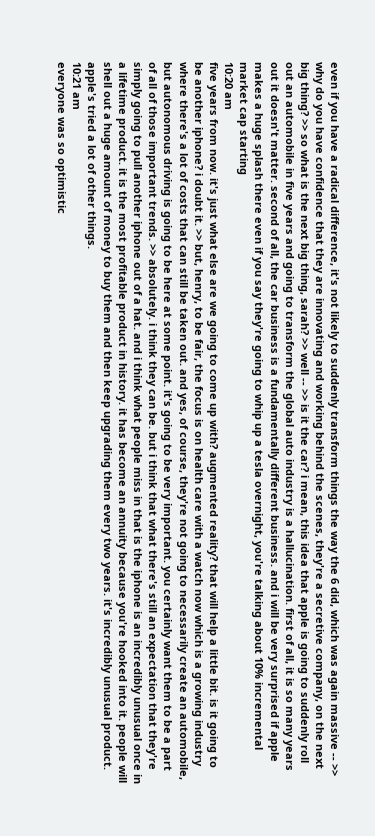even if you have a radical difference, it's not likely to suddenly transform things the way the 6 did, which was again massive -- >> why do you have confidence that they are innovating and working behind the scenes, they're a secretive company, on the next big thing? >> so what is the next big thing, sarah? >> well -- >> is it the car? i mean, this idea that apple is going to suddenly roll out an automobile in five years and going to transform the global auto industry is a hallucination. first of all, it is so many years out it doesn't matter. second of all, the car business is a fundamentally different business. and i will be very surprised if apple makes a huge splash there even if you say they're going to whip up a tesla overnight, you're talking about 10% incremental market cap starting
10:20 am
five years from now. it's just what else are we going to come up with? augmented reality? that will help a little bit. is it going to be another iphone? i doubt it. >> but, henry, to be fair, the focus is on health care with a watch now which is a growing industry where there's a lot of costs that can still be taken out. and yes, of course, they're not going to necessarily create an automobile, but autonomous driving is going to be here at some point. it's going to be very important. you certainly want them to be a part of all of those important trends. >> absolutely. i think they can be. but i think that what there's still an expectation that they're simply going to pull another iphone out of a hat. and i think what people miss in that is the iphone is an incredibly unusual once in a lifetime product. it is the most profitable product in history. it has become an annuity because you're hooked into it. people will shell out a huge amount of money to buy them and then keep upgrading them every two years. it's incredibly unusual product. apple's tried a lot of other things.
10:21 am
everyone was so optimistic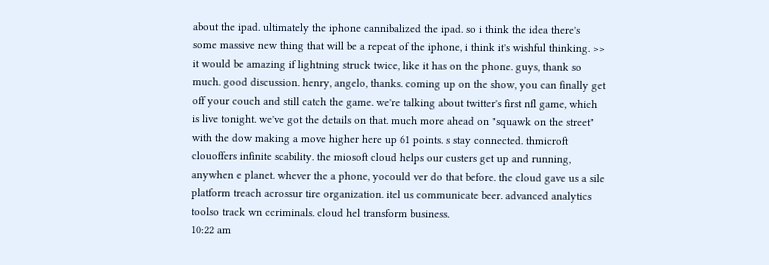about the ipad. ultimately the iphone cannibalized the ipad. so i think the idea there's some massive new thing that will be a repeat of the iphone, i think it's wishful thinking. >> it would be amazing if lightning struck twice, like it has on the phone. guys, thank so much. good discussion. henry, angelo, thanks. coming up on the show, you can finally get off your couch and still catch the game. we're talking about twitter's first nfl game, which is live tonight. we've got the details on that. much more ahead on "squawk on the street" with the dow making a move higher here up 61 points. s stay connected. thmicroft clouoffers infinite scability. the miosoft cloud helps our custers get up and running, anywhen e planet. whever the a phone, yocould ver do that before. the cloud gave us a sile platform treach acrossur tire organization. itel us communicate beer. advanced analytics toolso track wn ccriminals. cloud hel transform business.
10:22 am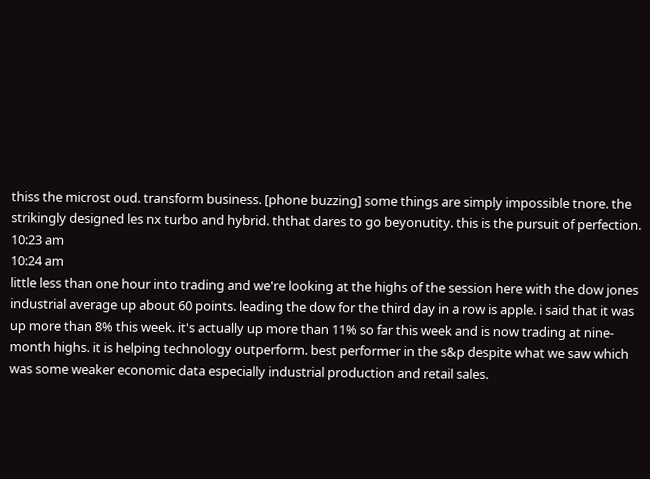thiss the microst oud. transform business. [phone buzzing] some things are simply impossible tnore. the strikingly designed les nx turbo and hybrid. ththat dares to go beyonutity. this is the pursuit of perfection.
10:23 am
10:24 am
little less than one hour into trading and we're looking at the highs of the session here with the dow jones industrial average up about 60 points. leading the dow for the third day in a row is apple. i said that it was up more than 8% this week. it's actually up more than 11% so far this week and is now trading at nine-month highs. it is helping technology outperform. best performer in the s&p despite what we saw which was some weaker economic data especially industrial production and retail sales.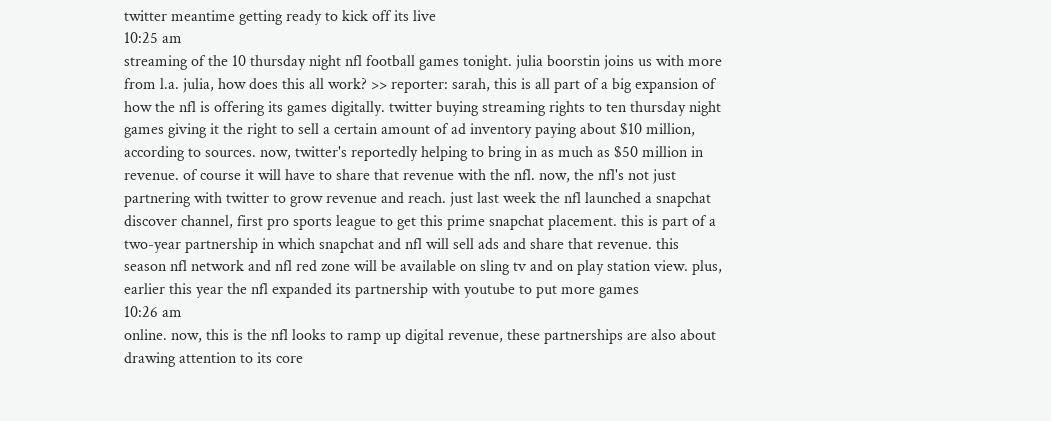twitter meantime getting ready to kick off its live
10:25 am
streaming of the 10 thursday night nfl football games tonight. julia boorstin joins us with more from l.a. julia, how does this all work? >> reporter: sarah, this is all part of a big expansion of how the nfl is offering its games digitally. twitter buying streaming rights to ten thursday night games giving it the right to sell a certain amount of ad inventory paying about $10 million, according to sources. now, twitter's reportedly helping to bring in as much as $50 million in revenue. of course it will have to share that revenue with the nfl. now, the nfl's not just partnering with twitter to grow revenue and reach. just last week the nfl launched a snapchat discover channel, first pro sports league to get this prime snapchat placement. this is part of a two-year partnership in which snapchat and nfl will sell ads and share that revenue. this season nfl network and nfl red zone will be available on sling tv and on play station view. plus, earlier this year the nfl expanded its partnership with youtube to put more games
10:26 am
online. now, this is the nfl looks to ramp up digital revenue, these partnerships are also about drawing attention to its core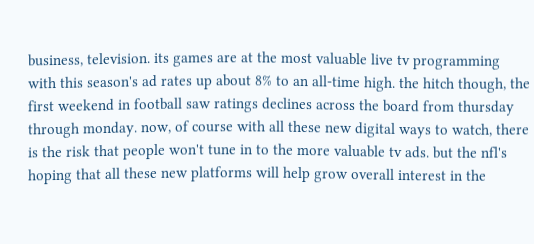business, television. its games are at the most valuable live tv programming with this season's ad rates up about 8% to an all-time high. the hitch though, the first weekend in football saw ratings declines across the board from thursday through monday. now, of course with all these new digital ways to watch, there is the risk that people won't tune in to the more valuable tv ads. but the nfl's hoping that all these new platforms will help grow overall interest in the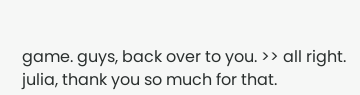game. guys, back over to you. >> all right. julia, thank you so much for that.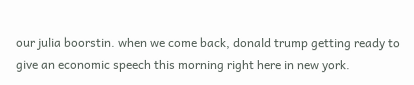our julia boorstin. when we come back, donald trump getting ready to give an economic speech this morning right here in new york.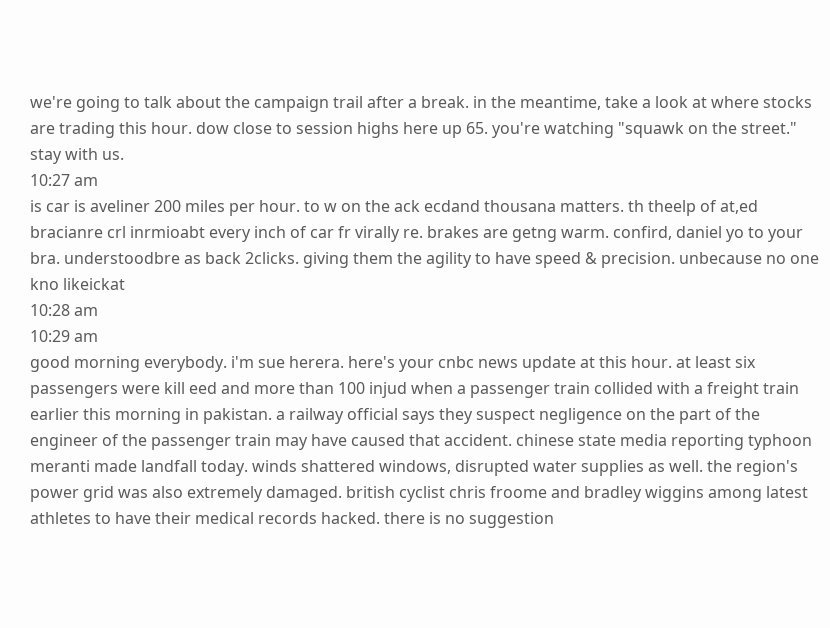we're going to talk about the campaign trail after a break. in the meantime, take a look at where stocks are trading this hour. dow close to session highs here up 65. you're watching "squawk on the street." stay with us.
10:27 am
is car is aveliner 200 miles per hour. to w on the ack ecdand thousana matters. th theelp of at,ed bracianre crl inrmioabt every inch of car fr virally re. brakes are getng warm. confird, daniel yo to your bra. understoodbre as back 2clicks. giving them the agility to have speed & precision. unbecause no one kno likeickat
10:28 am
10:29 am
good morning everybody. i'm sue herera. here's your cnbc news update at this hour. at least six passengers were kill eed and more than 100 injud when a passenger train collided with a freight train earlier this morning in pakistan. a railway official says they suspect negligence on the part of the engineer of the passenger train may have caused that accident. chinese state media reporting typhoon meranti made landfall today. winds shattered windows, disrupted water supplies as well. the region's power grid was also extremely damaged. british cyclist chris froome and bradley wiggins among latest athletes to have their medical records hacked. there is no suggestion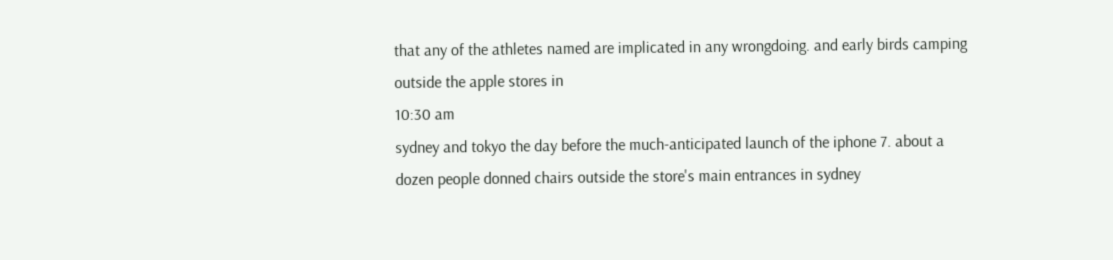that any of the athletes named are implicated in any wrongdoing. and early birds camping outside the apple stores in
10:30 am
sydney and tokyo the day before the much-anticipated launch of the iphone 7. about a dozen people donned chairs outside the store's main entrances in sydney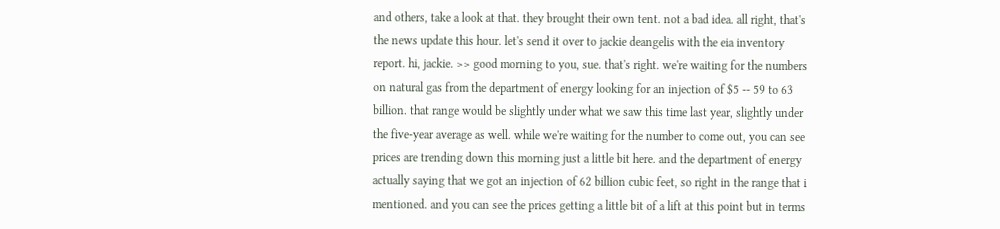and others, take a look at that. they brought their own tent. not a bad idea. all right, that's the news update this hour. let's send it over to jackie deangelis with the eia inventory report. hi, jackie. >> good morning to you, sue. that's right. we're waiting for the numbers on natural gas from the department of energy looking for an injection of $5 -- 59 to 63 billion. that range would be slightly under what we saw this time last year, slightly under the five-year average as well. while we're waiting for the number to come out, you can see prices are trending down this morning just a little bit here. and the department of energy actually saying that we got an injection of 62 billion cubic feet, so right in the range that i mentioned. and you can see the prices getting a little bit of a lift at this point but in terms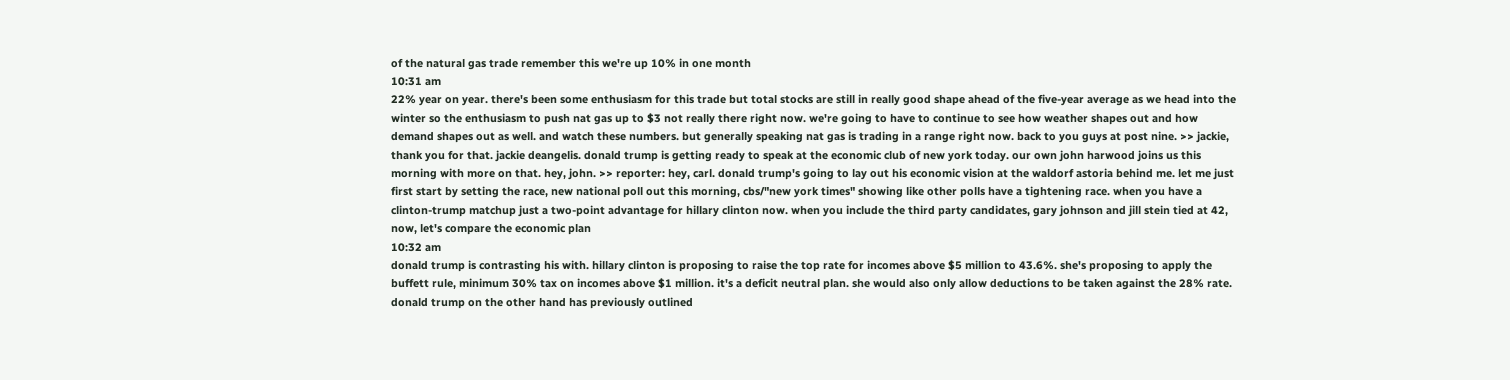of the natural gas trade remember this we're up 10% in one month
10:31 am
22% year on year. there's been some enthusiasm for this trade but total stocks are still in really good shape ahead of the five-year average as we head into the winter so the enthusiasm to push nat gas up to $3 not really there right now. we're going to have to continue to see how weather shapes out and how demand shapes out as well. and watch these numbers. but generally speaking nat gas is trading in a range right now. back to you guys at post nine. >> jackie, thank you for that. jackie deangelis. donald trump is getting ready to speak at the economic club of new york today. our own john harwood joins us this morning with more on that. hey, john. >> reporter: hey, carl. donald trump's going to lay out his economic vision at the waldorf astoria behind me. let me just first start by setting the race, new national poll out this morning, cbs/"new york times" showing like other polls have a tightening race. when you have a clinton-trump matchup just a two-point advantage for hillary clinton now. when you include the third party candidates, gary johnson and jill stein tied at 42, now, let's compare the economic plan
10:32 am
donald trump is contrasting his with. hillary clinton is proposing to raise the top rate for incomes above $5 million to 43.6%. she's proposing to apply the buffett rule, minimum 30% tax on incomes above $1 million. it's a deficit neutral plan. she would also only allow deductions to be taken against the 28% rate. donald trump on the other hand has previously outlined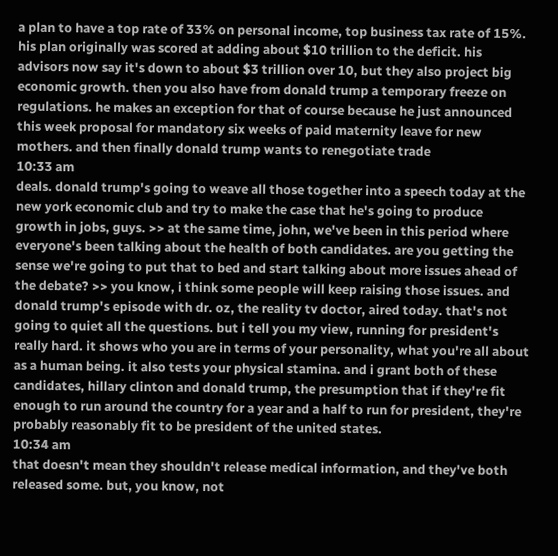a plan to have a top rate of 33% on personal income, top business tax rate of 15%. his plan originally was scored at adding about $10 trillion to the deficit. his advisors now say it's down to about $3 trillion over 10, but they also project big economic growth. then you also have from donald trump a temporary freeze on regulations. he makes an exception for that of course because he just announced this week proposal for mandatory six weeks of paid maternity leave for new mothers. and then finally donald trump wants to renegotiate trade
10:33 am
deals. donald trump's going to weave all those together into a speech today at the new york economic club and try to make the case that he's going to produce growth in jobs, guys. >> at the same time, john, we've been in this period where everyone's been talking about the health of both candidates. are you getting the sense we're going to put that to bed and start talking about more issues ahead of the debate? >> you know, i think some people will keep raising those issues. and donald trump's episode with dr. oz, the reality tv doctor, aired today. that's not going to quiet all the questions. but i tell you my view, running for president's really hard. it shows who you are in terms of your personality, what you're all about as a human being. it also tests your physical stamina. and i grant both of these candidates, hillary clinton and donald trump, the presumption that if they're fit enough to run around the country for a year and a half to run for president, they're probably reasonably fit to be president of the united states.
10:34 am
that doesn't mean they shouldn't release medical information, and they've both released some. but, you know, not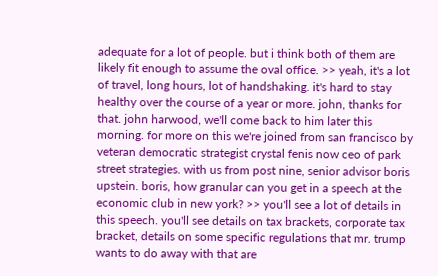adequate for a lot of people. but i think both of them are likely fit enough to assume the oval office. >> yeah, it's a lot of travel, long hours, lot of handshaking. it's hard to stay healthy over the course of a year or more. john, thanks for that. john harwood, we'll come back to him later this morning. for more on this we're joined from san francisco by veteran democratic strategist crystal fenis now ceo of park street strategies. with us from post nine, senior advisor boris upstein. boris, how granular can you get in a speech at the economic club in new york? >> you'll see a lot of details in this speech. you'll see details on tax brackets, corporate tax bracket, details on some specific regulations that mr. trump wants to do away with that are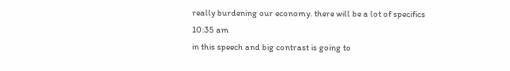really burdening our economy. there will be a lot of specifics
10:35 am
in this speech and big contrast is going to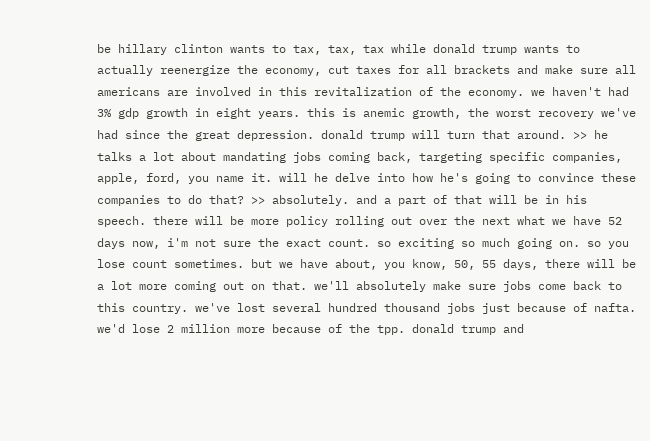be hillary clinton wants to tax, tax, tax while donald trump wants to actually reenergize the economy, cut taxes for all brackets and make sure all americans are involved in this revitalization of the economy. we haven't had 3% gdp growth in eight years. this is anemic growth, the worst recovery we've had since the great depression. donald trump will turn that around. >> he talks a lot about mandating jobs coming back, targeting specific companies, apple, ford, you name it. will he delve into how he's going to convince these companies to do that? >> absolutely. and a part of that will be in his speech. there will be more policy rolling out over the next what we have 52 days now, i'm not sure the exact count. so exciting so much going on. so you lose count sometimes. but we have about, you know, 50, 55 days, there will be a lot more coming out on that. we'll absolutely make sure jobs come back to this country. we've lost several hundred thousand jobs just because of nafta. we'd lose 2 million more because of the tpp. donald trump and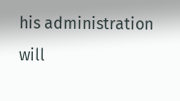his administration will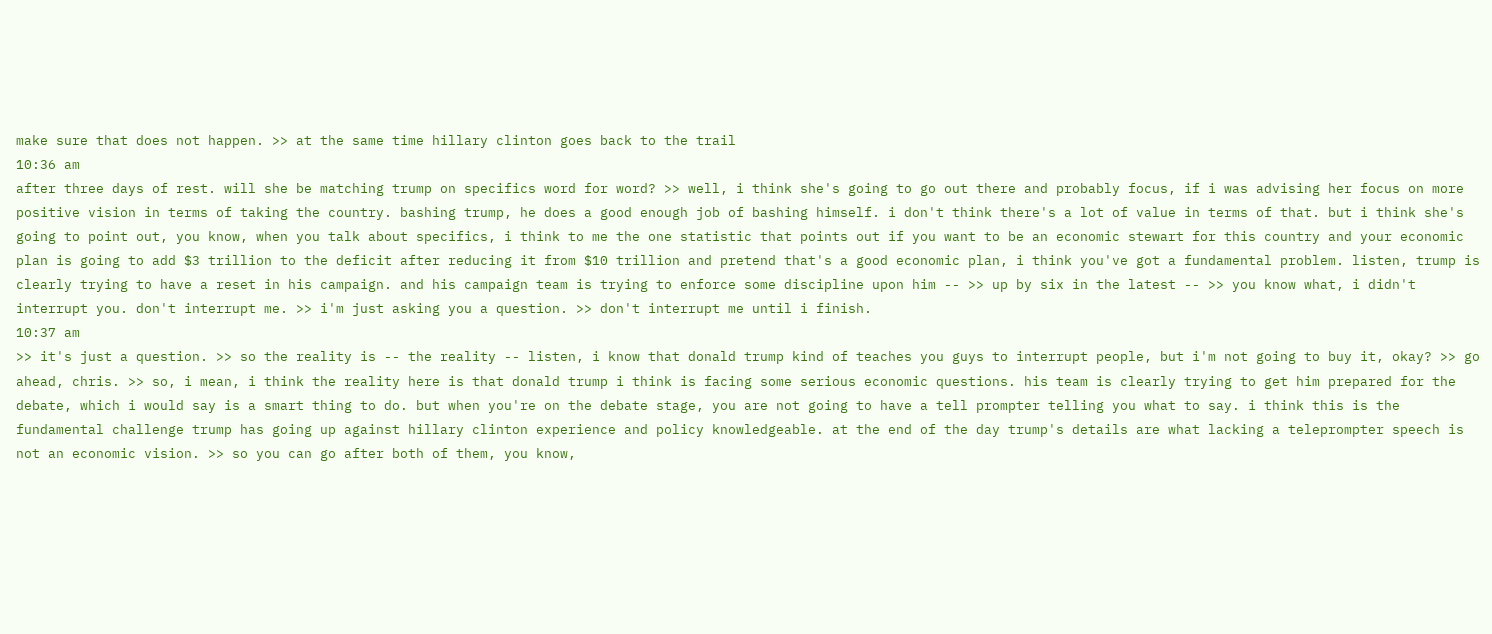make sure that does not happen. >> at the same time hillary clinton goes back to the trail
10:36 am
after three days of rest. will she be matching trump on specifics word for word? >> well, i think she's going to go out there and probably focus, if i was advising her focus on more positive vision in terms of taking the country. bashing trump, he does a good enough job of bashing himself. i don't think there's a lot of value in terms of that. but i think she's going to point out, you know, when you talk about specifics, i think to me the one statistic that points out if you want to be an economic stewart for this country and your economic plan is going to add $3 trillion to the deficit after reducing it from $10 trillion and pretend that's a good economic plan, i think you've got a fundamental problem. listen, trump is clearly trying to have a reset in his campaign. and his campaign team is trying to enforce some discipline upon him -- >> up by six in the latest -- >> you know what, i didn't interrupt you. don't interrupt me. >> i'm just asking you a question. >> don't interrupt me until i finish.
10:37 am
>> it's just a question. >> so the reality is -- the reality -- listen, i know that donald trump kind of teaches you guys to interrupt people, but i'm not going to buy it, okay? >> go ahead, chris. >> so, i mean, i think the reality here is that donald trump i think is facing some serious economic questions. his team is clearly trying to get him prepared for the debate, which i would say is a smart thing to do. but when you're on the debate stage, you are not going to have a tell prompter telling you what to say. i think this is the fundamental challenge trump has going up against hillary clinton experience and policy knowledgeable. at the end of the day trump's details are what lacking a teleprompter speech is not an economic vision. >> so you can go after both of them, you know,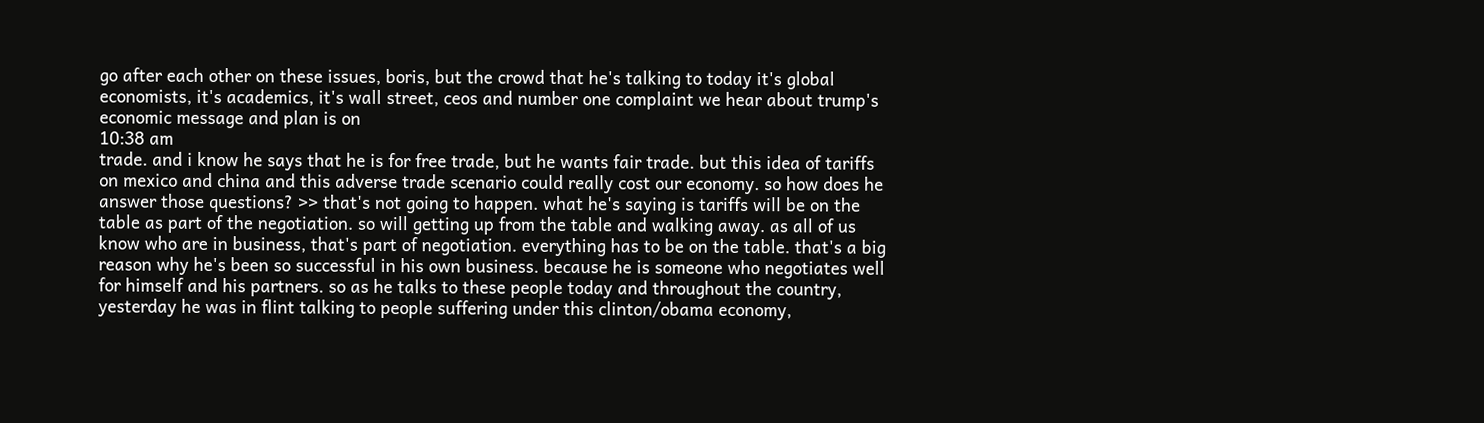go after each other on these issues, boris, but the crowd that he's talking to today it's global economists, it's academics, it's wall street, ceos and number one complaint we hear about trump's economic message and plan is on
10:38 am
trade. and i know he says that he is for free trade, but he wants fair trade. but this idea of tariffs on mexico and china and this adverse trade scenario could really cost our economy. so how does he answer those questions? >> that's not going to happen. what he's saying is tariffs will be on the table as part of the negotiation. so will getting up from the table and walking away. as all of us know who are in business, that's part of negotiation. everything has to be on the table. that's a big reason why he's been so successful in his own business. because he is someone who negotiates well for himself and his partners. so as he talks to these people today and throughout the country, yesterday he was in flint talking to people suffering under this clinton/obama economy,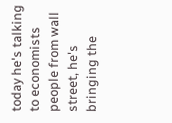today he's talking to economists people from wall street, he's bringing the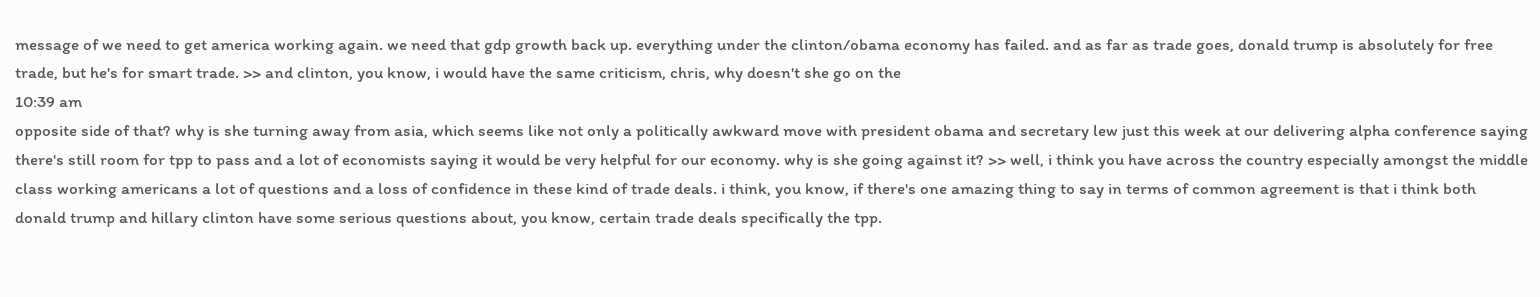message of we need to get america working again. we need that gdp growth back up. everything under the clinton/obama economy has failed. and as far as trade goes, donald trump is absolutely for free trade, but he's for smart trade. >> and clinton, you know, i would have the same criticism, chris, why doesn't she go on the
10:39 am
opposite side of that? why is she turning away from asia, which seems like not only a politically awkward move with president obama and secretary lew just this week at our delivering alpha conference saying there's still room for tpp to pass and a lot of economists saying it would be very helpful for our economy. why is she going against it? >> well, i think you have across the country especially amongst the middle class working americans a lot of questions and a loss of confidence in these kind of trade deals. i think, you know, if there's one amazing thing to say in terms of common agreement is that i think both donald trump and hillary clinton have some serious questions about, you know, certain trade deals specifically the tpp.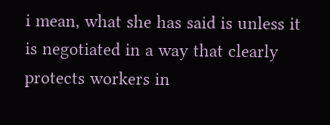i mean, what she has said is unless it is negotiated in a way that clearly protects workers in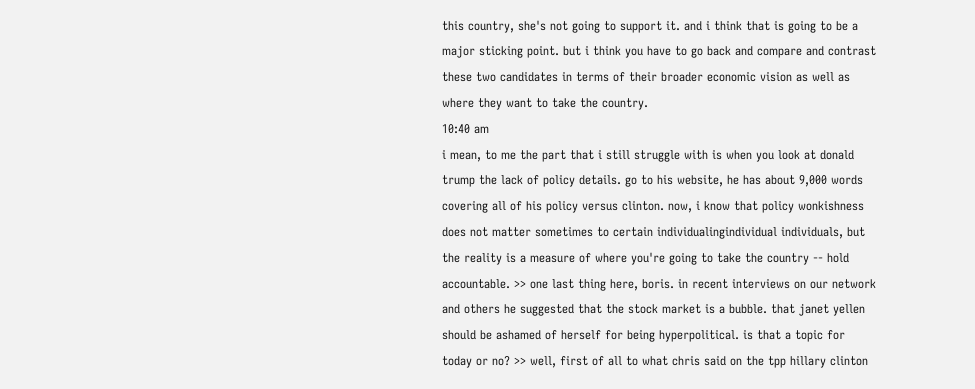this country, she's not going to support it. and i think that is going to be a major sticking point. but i think you have to go back and compare and contrast these two candidates in terms of their broader economic vision as well as where they want to take the country.
10:40 am
i mean, to me the part that i still struggle with is when you look at donald trump the lack of policy details. go to his website, he has about 9,000 words covering all of his policy versus clinton. now, i know that policy wonkishness does not matter sometimes to certain individualingindividual individuals, but the reality is a measure of where you're going to take the country -- hold accountable. >> one last thing here, boris. in recent interviews on our network and others he suggested that the stock market is a bubble. that janet yellen should be ashamed of herself for being hyperpolitical. is that a topic for today or no? >> well, first of all to what chris said on the tpp hillary clinton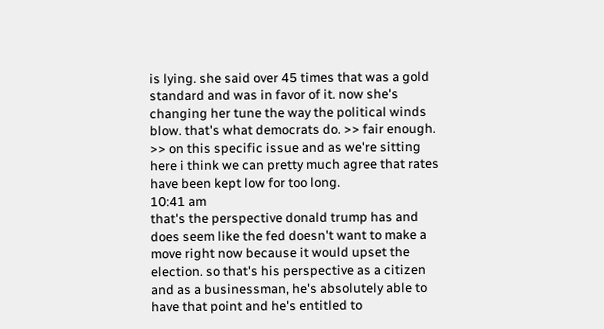is lying. she said over 45 times that was a gold standard and was in favor of it. now she's changing her tune the way the political winds blow. that's what democrats do. >> fair enough. >> on this specific issue and as we're sitting here i think we can pretty much agree that rates have been kept low for too long.
10:41 am
that's the perspective donald trump has and does seem like the fed doesn't want to make a move right now because it would upset the election. so that's his perspective as a citizen and as a businessman, he's absolutely able to have that point and he's entitled to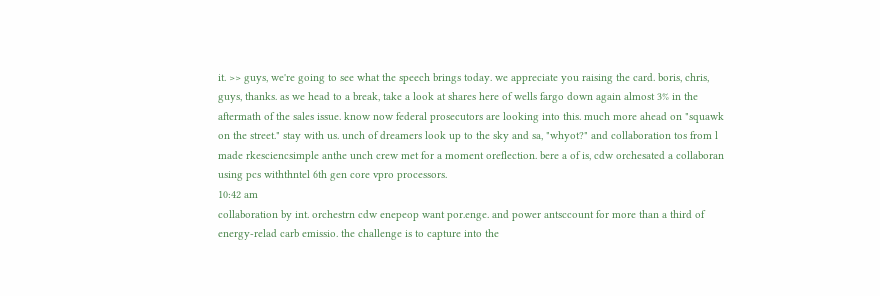it. >> guys, we're going to see what the speech brings today. we appreciate you raising the card. boris, chris, guys, thanks. as we head to a break, take a look at shares here of wells fargo down again almost 3% in the aftermath of the sales issue. know now federal prosecutors are looking into this. much more ahead on "squawk on the street." stay with us. unch of dreamers look up to the sky and sa, "whyot?" and collaboration tos from l made rkesciencsimple anthe unch crew met for a moment oreflection. bere a of is, cdw orchesated a collaboran using pcs withthntel 6th gen core vpro processors.
10:42 am
collaboration by int. orchestrn cdw enepeop want por.enge. and power antsccount for more than a third of energy-relad carb emissio. the challenge is to capture into the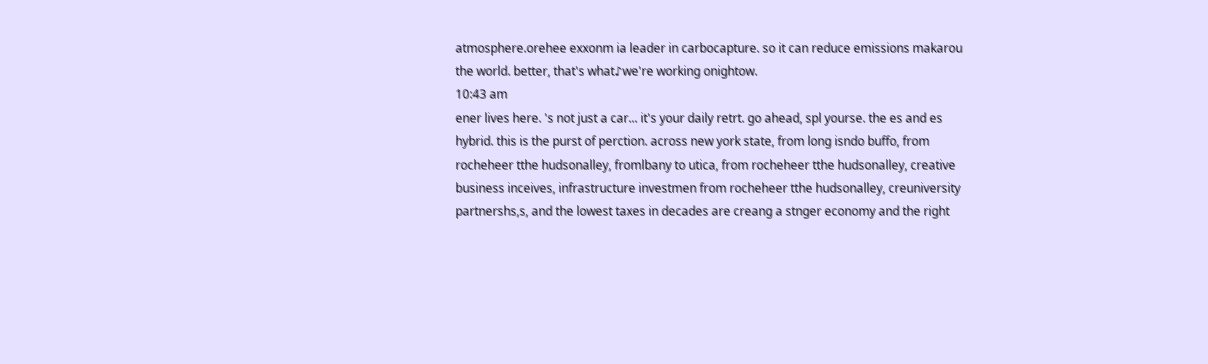atmosphere.orehee exxonm ia leader in carbocapture. so it can reduce emissions makarou the world. better, that's what♪we're working onightow.
10:43 am
ener lives here. 's not just a car... it's your daily retrt. go ahead, spl yourse. the es and es hybrid. this is the purst of perction. across new york state, from long isndo buffo, from rocheheer tthe hudsonalley, fromlbany to utica, from rocheheer tthe hudsonalley, creative business inceives, infrastructure investmen from rocheheer tthe hudsonalley, creuniversity partnershs,s, and the lowest taxes in decades are creang a stnger economy and the right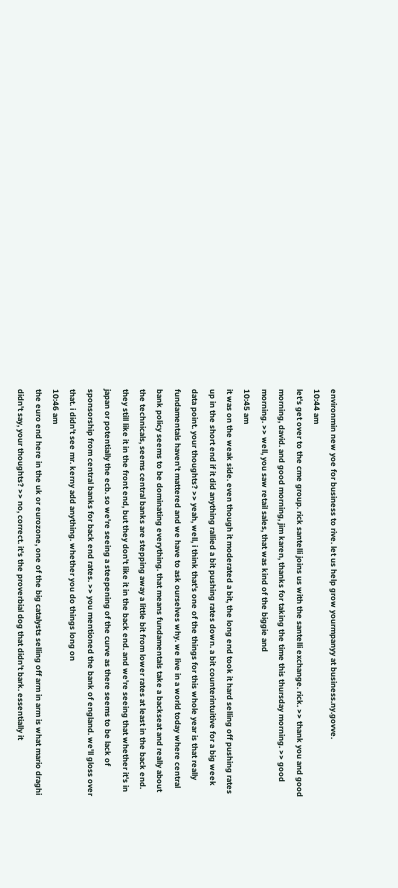environmin new yoe for business to rive. let us help grow yourmpanyy at business.ny.govve.
10:44 am
let's get over to the cme group. rick santelli joins us with the santelli exchange. rick. >> thank you and good morning, david. and good morning, jim karen, thanks for taking the time this thursday morning. >> good morning. >> well, you saw retail sales, that was kind of the biggie and
10:45 am
it was on the weak side. even though it moderated a bit, the long end took it hard selling off pushing rates up in the short end if it did anything rallied a bit pushing rates down. a bit counterintuitive for a big week data point. your thoughts? >> yeah, well, i think that's one of the things for this whole year is that really fundamentals haven't mattered and we have to ask ourselves why. we live in a world today where central bank policy seems to be dominating everything. that means fundamentals take a backseat and really about the technicals, seems central banks are stepping away a little bit from lower rates at least in the back end. they still like it in the front end, but they don't like it in the back end. and we're seeing that whether it's in japan or potentially the ecb. so we're seeing a steepening of the curve as there seems to be lack of sponsorship from central banks for back end rates. >> you mentioned the bank of england. we'll gloss over that. i didn't see mr. kerny add anything. whether you do things long on
10:46 am
the euro end here in the uk or eurozone, one of the big catalysts selling off arm in arm is what mario draghi didn't say, your thoughts? >> no, correct. it's the proverbial dog that didn't bark. essentially it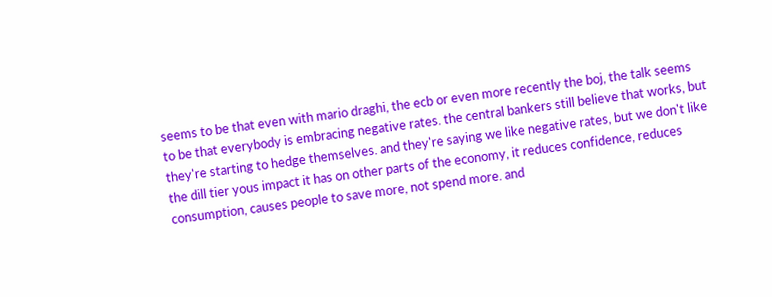seems to be that even with mario draghi, the ecb or even more recently the boj, the talk seems to be that everybody is embracing negative rates. the central bankers still believe that works, but they're starting to hedge themselves. and they're saying we like negative rates, but we don't like the dill tier yous impact it has on other parts of the economy, it reduces confidence, reduces consumption, causes people to save more, not spend more. and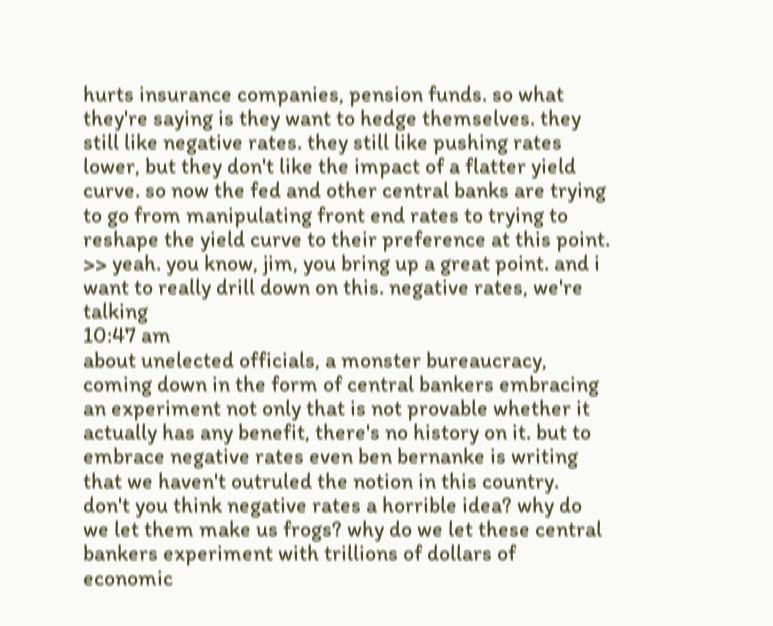hurts insurance companies, pension funds. so what they're saying is they want to hedge themselves. they still like negative rates. they still like pushing rates lower, but they don't like the impact of a flatter yield curve. so now the fed and other central banks are trying to go from manipulating front end rates to trying to reshape the yield curve to their preference at this point. >> yeah. you know, jim, you bring up a great point. and i want to really drill down on this. negative rates, we're talking
10:47 am
about unelected officials, a monster bureaucracy, coming down in the form of central bankers embracing an experiment not only that is not provable whether it actually has any benefit, there's no history on it. but to embrace negative rates even ben bernanke is writing that we haven't outruled the notion in this country. don't you think negative rates a horrible idea? why do we let them make us frogs? why do we let these central bankers experiment with trillions of dollars of economic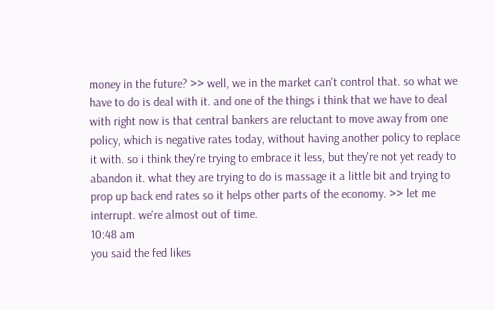money in the future? >> well, we in the market can't control that. so what we have to do is deal with it. and one of the things i think that we have to deal with right now is that central bankers are reluctant to move away from one policy, which is negative rates today, without having another policy to replace it with. so i think they're trying to embrace it less, but they're not yet ready to abandon it. what they are trying to do is massage it a little bit and trying to prop up back end rates so it helps other parts of the economy. >> let me interrupt. we're almost out of time.
10:48 am
you said the fed likes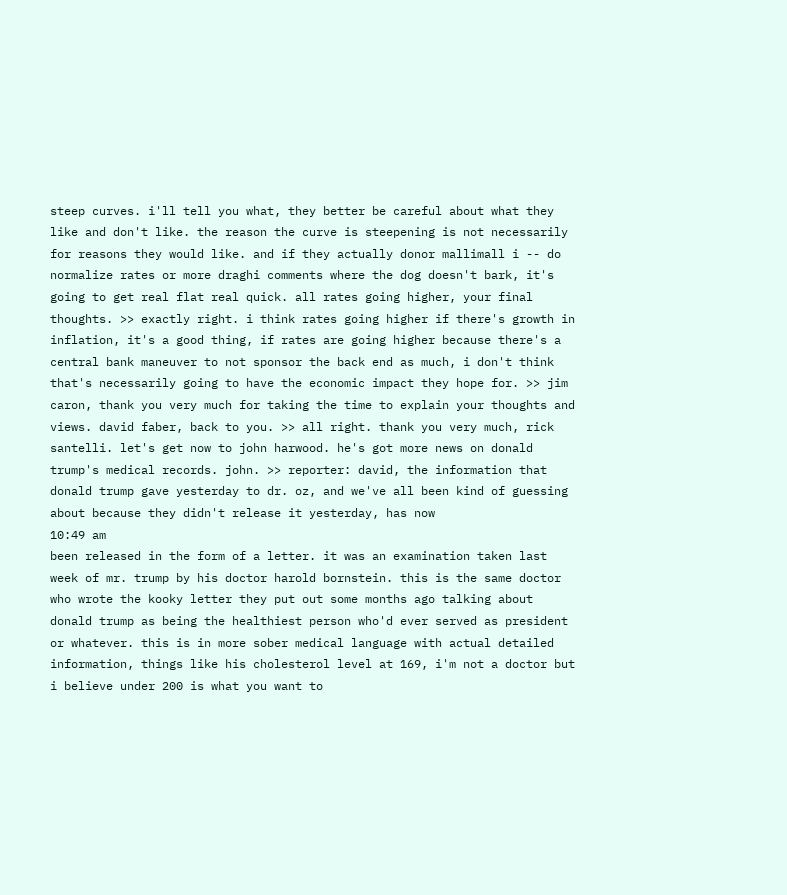steep curves. i'll tell you what, they better be careful about what they like and don't like. the reason the curve is steepening is not necessarily for reasons they would like. and if they actually donor mallimall i -- do normalize rates or more draghi comments where the dog doesn't bark, it's going to get real flat real quick. all rates going higher, your final thoughts. >> exactly right. i think rates going higher if there's growth in inflation, it's a good thing, if rates are going higher because there's a central bank maneuver to not sponsor the back end as much, i don't think that's necessarily going to have the economic impact they hope for. >> jim caron, thank you very much for taking the time to explain your thoughts and views. david faber, back to you. >> all right. thank you very much, rick santelli. let's get now to john harwood. he's got more news on donald trump's medical records. john. >> reporter: david, the information that donald trump gave yesterday to dr. oz, and we've all been kind of guessing about because they didn't release it yesterday, has now
10:49 am
been released in the form of a letter. it was an examination taken last week of mr. trump by his doctor harold bornstein. this is the same doctor who wrote the kooky letter they put out some months ago talking about donald trump as being the healthiest person who'd ever served as president or whatever. this is in more sober medical language with actual detailed information, things like his cholesterol level at 169, i'm not a doctor but i believe under 200 is what you want to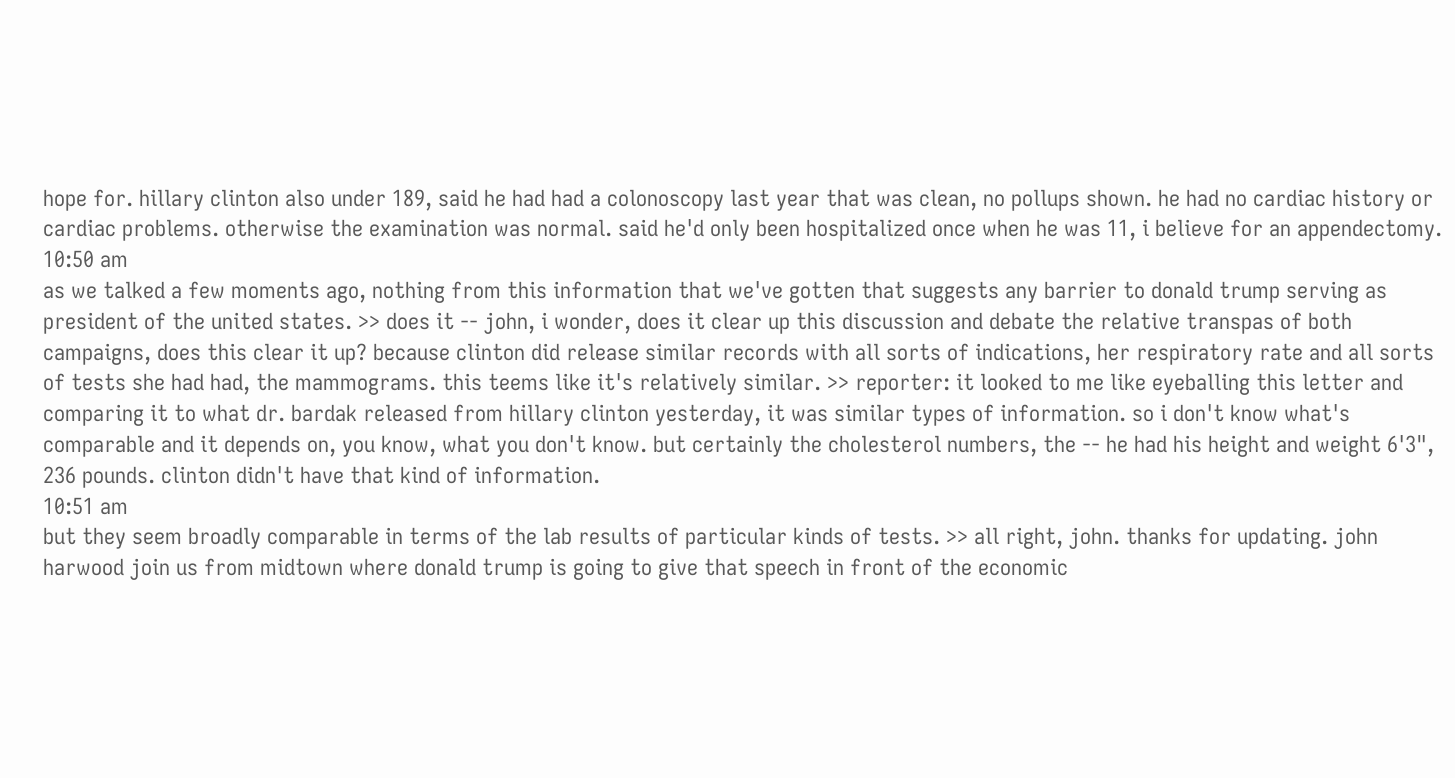hope for. hillary clinton also under 189, said he had had a colonoscopy last year that was clean, no pollups shown. he had no cardiac history or cardiac problems. otherwise the examination was normal. said he'd only been hospitalized once when he was 11, i believe for an appendectomy.
10:50 am
as we talked a few moments ago, nothing from this information that we've gotten that suggests any barrier to donald trump serving as president of the united states. >> does it -- john, i wonder, does it clear up this discussion and debate the relative transpas of both campaigns, does this clear it up? because clinton did release similar records with all sorts of indications, her respiratory rate and all sorts of tests she had had, the mammograms. this teems like it's relatively similar. >> reporter: it looked to me like eyeballing this letter and comparing it to what dr. bardak released from hillary clinton yesterday, it was similar types of information. so i don't know what's comparable and it depends on, you know, what you don't know. but certainly the cholesterol numbers, the -- he had his height and weight 6'3", 236 pounds. clinton didn't have that kind of information.
10:51 am
but they seem broadly comparable in terms of the lab results of particular kinds of tests. >> all right, john. thanks for updating. john harwood join us from midtown where donald trump is going to give that speech in front of the economic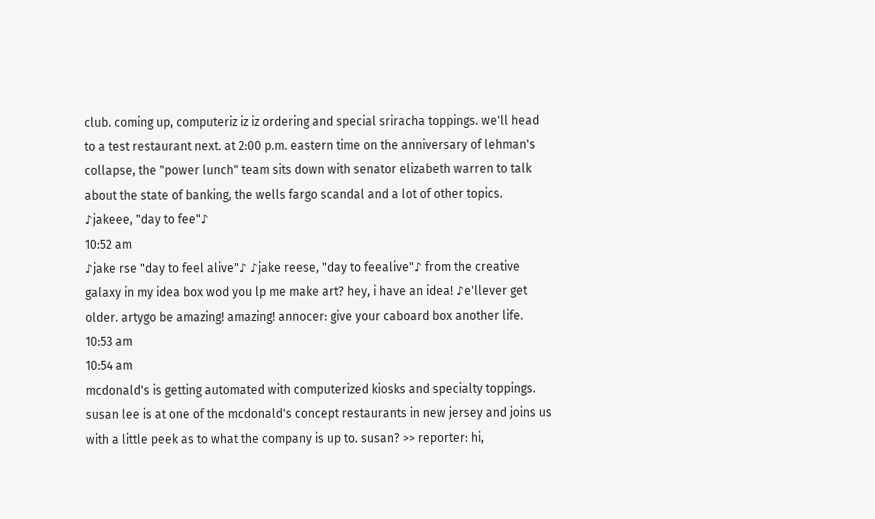club. coming up, computeriz iz iz ordering and special sriracha toppings. we'll head to a test restaurant next. at 2:00 p.m. eastern time on the anniversary of lehman's collapse, the "power lunch" team sits down with senator elizabeth warren to talk about the state of banking, the wells fargo scandal and a lot of other topics. ♪jakeee, "day to fee"♪
10:52 am
♪jake rse "day to feel alive"♪ ♪jake reese, "day to feealive"♪ from the creative galaxy in my idea box wod you lp me make art? hey, i have an idea! ♪e'llever get older. artygo be amazing! amazing! annocer: give your caboard box another life.
10:53 am
10:54 am
mcdonald's is getting automated with computerized kiosks and specialty toppings. susan lee is at one of the mcdonald's concept restaurants in new jersey and joins us with a little peek as to what the company is up to. susan? >> reporter: hi,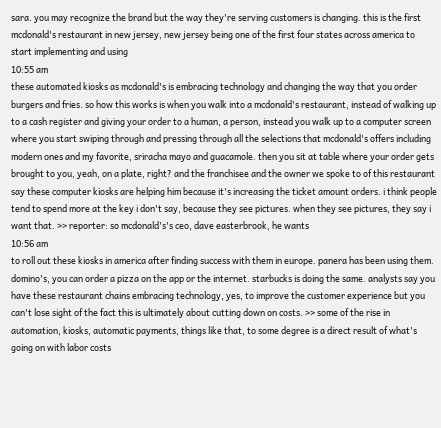sara. you may recognize the brand but the way they're serving customers is changing. this is the first mcdonald's restaurant in new jersey, new jersey being one of the first four states across america to start implementing and using
10:55 am
these automated kiosks as mcdonald's is embracing technology and changing the way that you order burgers and fries. so how this works is when you walk into a mcdonald's restaurant, instead of walking up to a cash register and giving your order to a human, a person, instead you walk up to a computer screen where you start swiping through and pressing through all the selections that mcdonald's offers including modern ones and my favorite, sriracha mayo and guacamole. then you sit at table where your order gets brought to you, yeah, on a plate, right? and the franchisee and the owner we spoke to of this restaurant say these computer kiosks are helping him because it's increasing the ticket amount orders. i think people tend to spend more at the key i don't say, because they see pictures. when they see pictures, they say i want that. >> reporter: so mcdonald's's ceo, dave easterbrook, he wants
10:56 am
to roll out these kiosks in america after finding success with them in europe. panera has been using them. domino's, you can order a pizza on the app or the internet. starbucks is doing the same. analysts say you have these restaurant chains embracing technology, yes, to improve the customer experience but you can't lose sight of the fact this is ultimately about cutting down on costs. >> some of the rise in automation, kiosks, automatic payments, things like that, to some degree is a direct result of what's going on with labor costs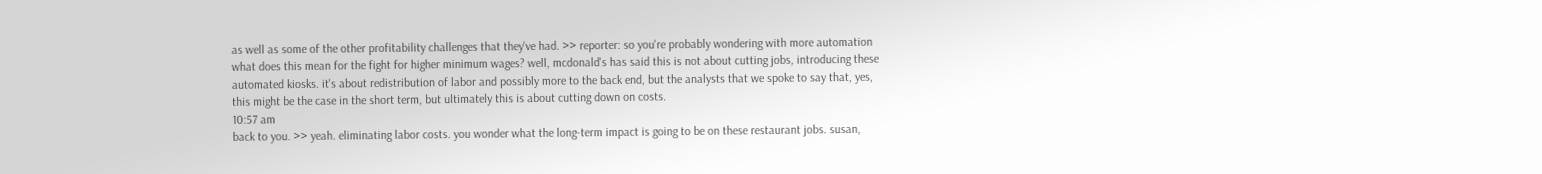as well as some of the other profitability challenges that they've had. >> reporter: so you're probably wondering with more automation what does this mean for the fight for higher minimum wages? well, mcdonald's has said this is not about cutting jobs, introducing these automated kiosks. it's about redistribution of labor and possibly more to the back end, but the analysts that we spoke to say that, yes, this might be the case in the short term, but ultimately this is about cutting down on costs.
10:57 am
back to you. >> yeah. eliminating labor costs. you wonder what the long-term impact is going to be on these restaurant jobs. susan,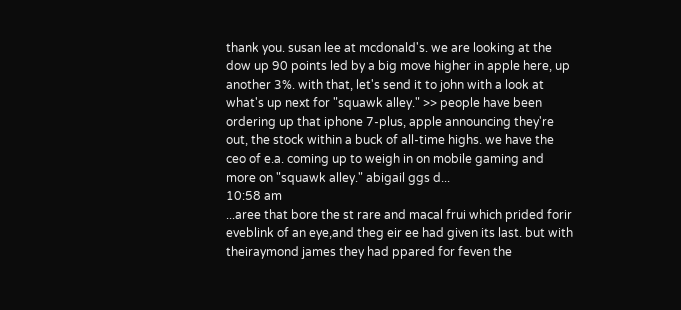thank you. susan lee at mcdonald's. we are looking at the dow up 90 points led by a big move higher in apple here, up another 3%. with that, let's send it to john with a look at what's up next for "squawk alley." >> people have been ordering up that iphone 7-plus, apple announcing they're out, the stock within a buck of all-time highs. we have the ceo of e.a. coming up to weigh in on mobile gaming and more on "squawk alley." abigail ggs d...
10:58 am
...aree that bore the st rare and macal frui which prided forir eveblink of an eye,and theg eir ee had given its last. but with theiraymond james they had ppared for feven the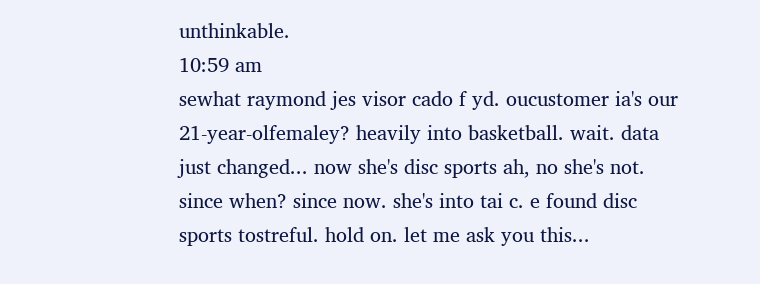unthinkable.
10:59 am
sewhat raymond jes visor cado f yd. oucustomer ia's our 21-year-olfemaley? heavily into basketball. wait. data just changed... now she's disc sports ah, no she's not. since when? since now. she's into tai c. e found disc sports tostreful. hold on. let me ask you this...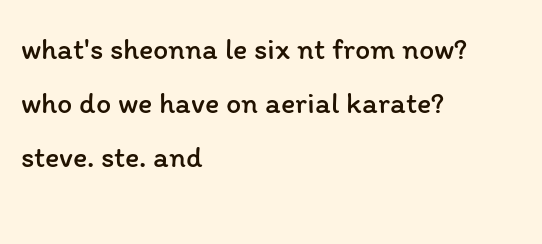what's sheonna le six nt from now? who do we have on aerial karate? steve. ste. and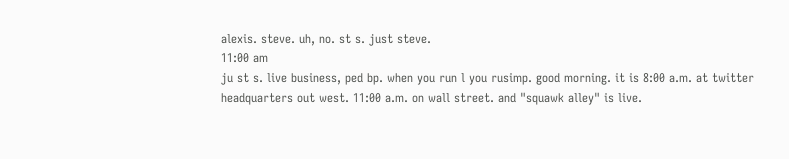alexis. steve. uh, no. st s. just steve.
11:00 am
ju st s. live business, ped bp. when you run l you rusimp. good morning. it is 8:00 a.m. at twitter headquarters out west. 11:00 a.m. on wall street. and "squawk alley" is live.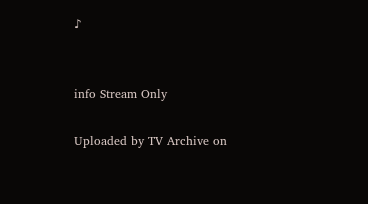♪


info Stream Only

Uploaded by TV Archive on